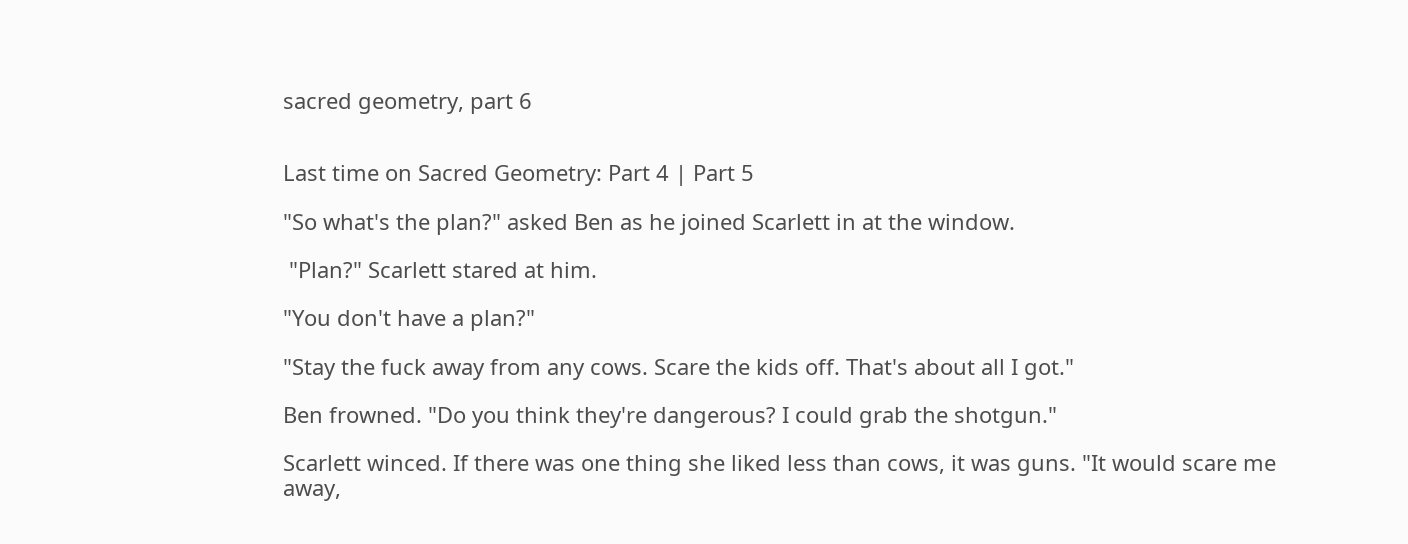sacred geometry, part 6


Last time on Sacred Geometry: Part 4 | Part 5

"So what's the plan?" asked Ben as he joined Scarlett in at the window.

 "Plan?" Scarlett stared at him.

"You don't have a plan?"

"Stay the fuck away from any cows. Scare the kids off. That's about all I got."

Ben frowned. "Do you think they're dangerous? I could grab the shotgun."

Scarlett winced. If there was one thing she liked less than cows, it was guns. "It would scare me away,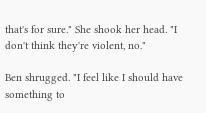that's for sure." She shook her head. "I don't think they're violent, no."

Ben shrugged. "I feel like I should have something to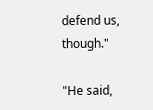defend us, though."

"He said,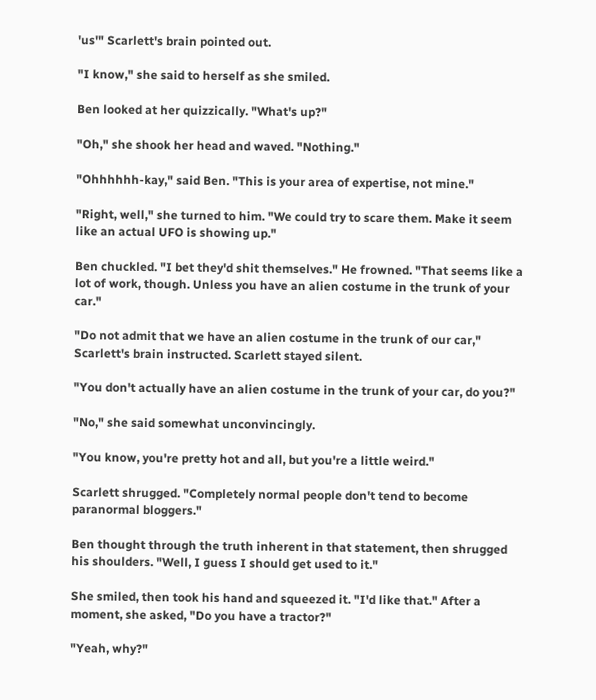'us'" Scarlett's brain pointed out.

"I know," she said to herself as she smiled.

Ben looked at her quizzically. "What's up?"

"Oh," she shook her head and waved. "Nothing."

"Ohhhhhh-kay," said Ben. "This is your area of expertise, not mine."

"Right, well," she turned to him. "We could try to scare them. Make it seem like an actual UFO is showing up."

Ben chuckled. "I bet they'd shit themselves." He frowned. "That seems like a lot of work, though. Unless you have an alien costume in the trunk of your car."

"Do not admit that we have an alien costume in the trunk of our car," Scarlett's brain instructed. Scarlett stayed silent.

"You don't actually have an alien costume in the trunk of your car, do you?"

"No," she said somewhat unconvincingly.

"You know, you're pretty hot and all, but you're a little weird."

Scarlett shrugged. "Completely normal people don't tend to become paranormal bloggers."

Ben thought through the truth inherent in that statement, then shrugged his shoulders. "Well, I guess I should get used to it."

She smiled, then took his hand and squeezed it. "I'd like that." After a moment, she asked, "Do you have a tractor?"

"Yeah, why?"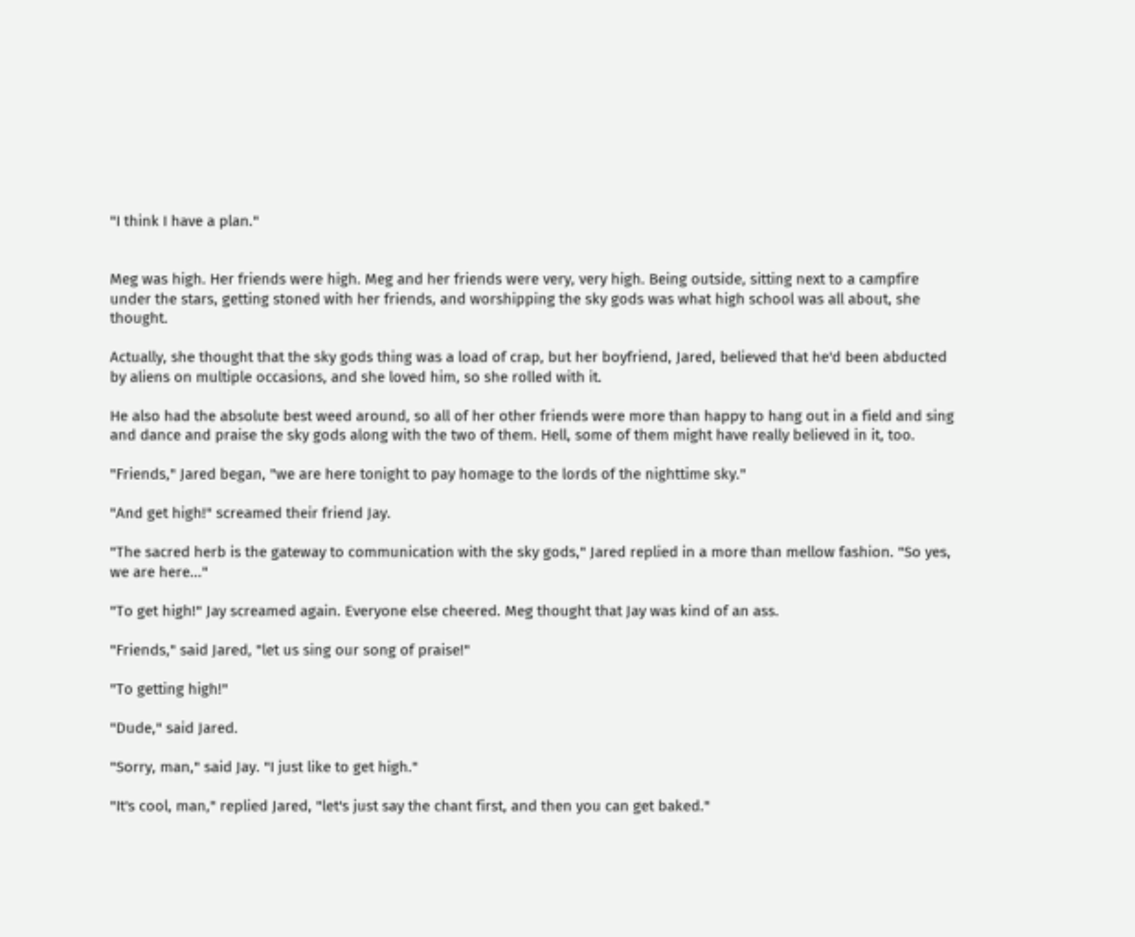"I think I have a plan."


Meg was high. Her friends were high. Meg and her friends were very, very high. Being outside, sitting next to a campfire under the stars, getting stoned with her friends, and worshipping the sky gods was what high school was all about, she thought.

Actually, she thought that the sky gods thing was a load of crap, but her boyfriend, Jared, believed that he'd been abducted by aliens on multiple occasions, and she loved him, so she rolled with it.

He also had the absolute best weed around, so all of her other friends were more than happy to hang out in a field and sing and dance and praise the sky gods along with the two of them. Hell, some of them might have really believed in it, too.

"Friends," Jared began, "we are here tonight to pay homage to the lords of the nighttime sky."

"And get high!" screamed their friend Jay.

"The sacred herb is the gateway to communication with the sky gods," Jared replied in a more than mellow fashion. "So yes, we are here..."

"To get high!" Jay screamed again. Everyone else cheered. Meg thought that Jay was kind of an ass.

"Friends," said Jared, "let us sing our song of praise!"

"To getting high!"

"Dude," said Jared.

"Sorry, man," said Jay. "I just like to get high."

"It's cool, man," replied Jared, "let's just say the chant first, and then you can get baked."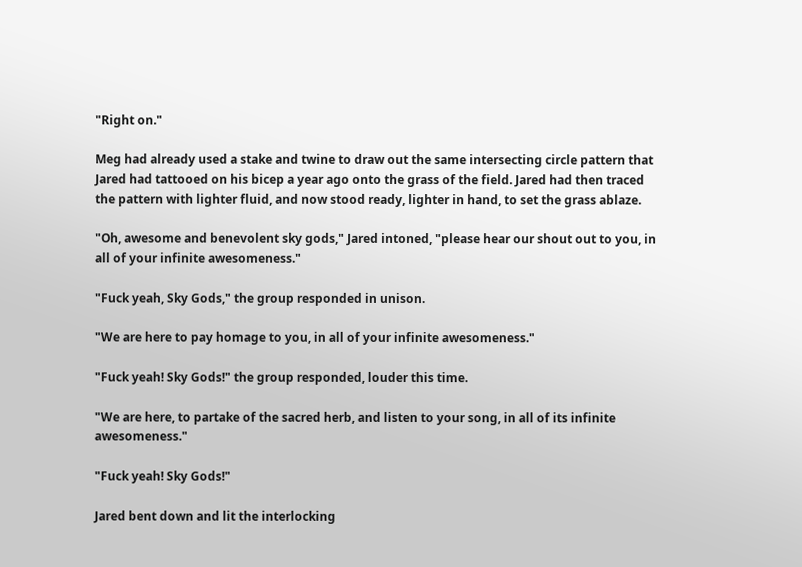"Right on."

Meg had already used a stake and twine to draw out the same intersecting circle pattern that Jared had tattooed on his bicep a year ago onto the grass of the field. Jared had then traced the pattern with lighter fluid, and now stood ready, lighter in hand, to set the grass ablaze.

"Oh, awesome and benevolent sky gods," Jared intoned, "please hear our shout out to you, in all of your infinite awesomeness."

"Fuck yeah, Sky Gods," the group responded in unison.

"We are here to pay homage to you, in all of your infinite awesomeness."

"Fuck yeah! Sky Gods!" the group responded, louder this time.

"We are here, to partake of the sacred herb, and listen to your song, in all of its infinite awesomeness."

"Fuck yeah! Sky Gods!"

Jared bent down and lit the interlocking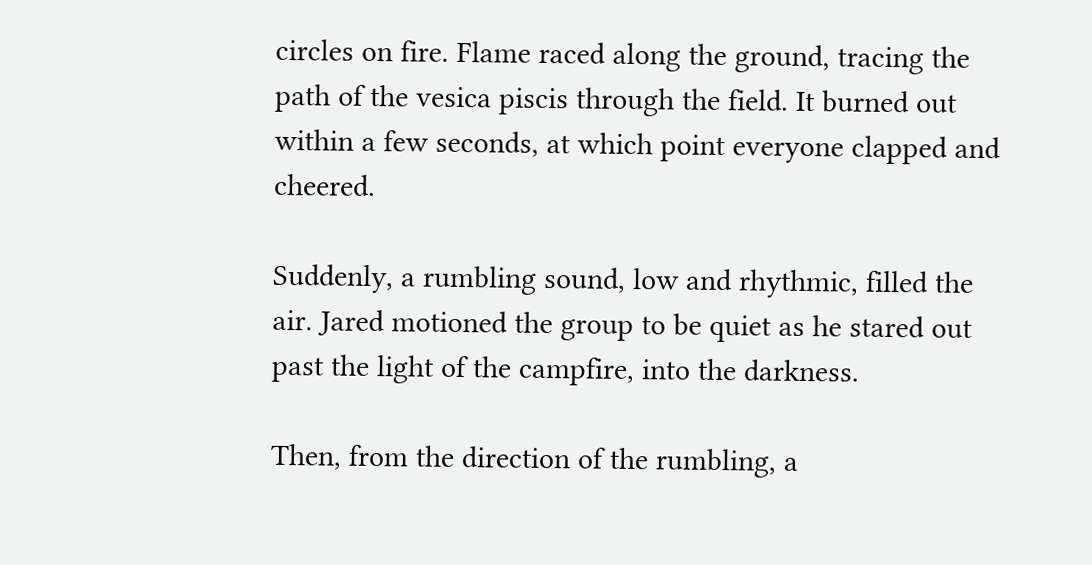circles on fire. Flame raced along the ground, tracing the path of the vesica piscis through the field. It burned out within a few seconds, at which point everyone clapped and cheered.

Suddenly, a rumbling sound, low and rhythmic, filled the air. Jared motioned the group to be quiet as he stared out past the light of the campfire, into the darkness.

Then, from the direction of the rumbling, a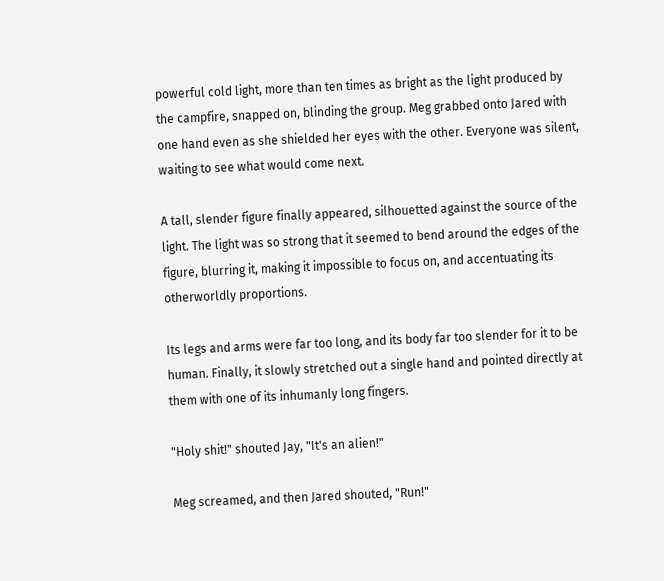powerful cold light, more than ten times as bright as the light produced by the campfire, snapped on, blinding the group. Meg grabbed onto Jared with one hand even as she shielded her eyes with the other. Everyone was silent, waiting to see what would come next.

A tall, slender figure finally appeared, silhouetted against the source of the light. The light was so strong that it seemed to bend around the edges of the figure, blurring it, making it impossible to focus on, and accentuating its otherworldly proportions.

Its legs and arms were far too long, and its body far too slender for it to be human. Finally, it slowly stretched out a single hand and pointed directly at them with one of its inhumanly long fingers.

"Holy shit!" shouted Jay, "It's an alien!"

Meg screamed, and then Jared shouted, "Run!"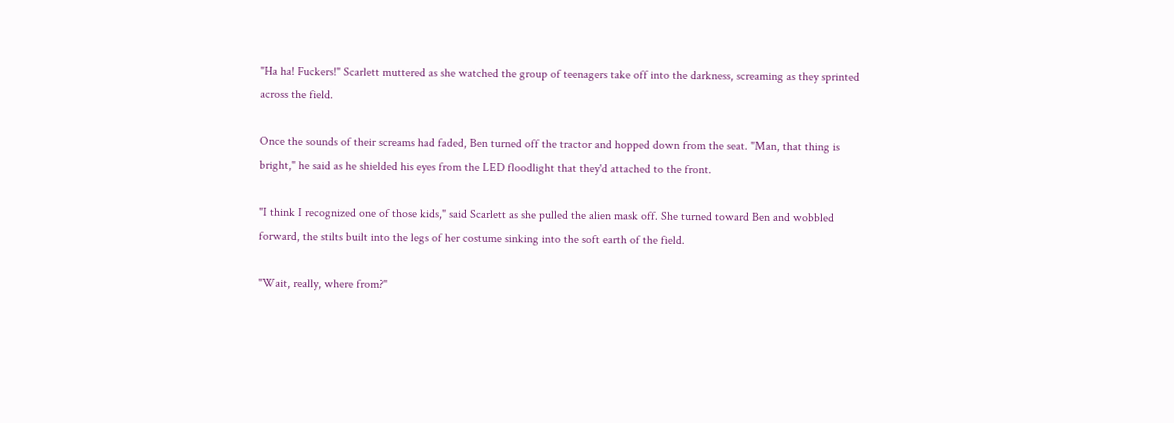"Ha ha! Fuckers!" Scarlett muttered as she watched the group of teenagers take off into the darkness, screaming as they sprinted across the field.

Once the sounds of their screams had faded, Ben turned off the tractor and hopped down from the seat. "Man, that thing is bright," he said as he shielded his eyes from the LED floodlight that they'd attached to the front.

"I think I recognized one of those kids," said Scarlett as she pulled the alien mask off. She turned toward Ben and wobbled forward, the stilts built into the legs of her costume sinking into the soft earth of the field.

"Wait, really, where from?"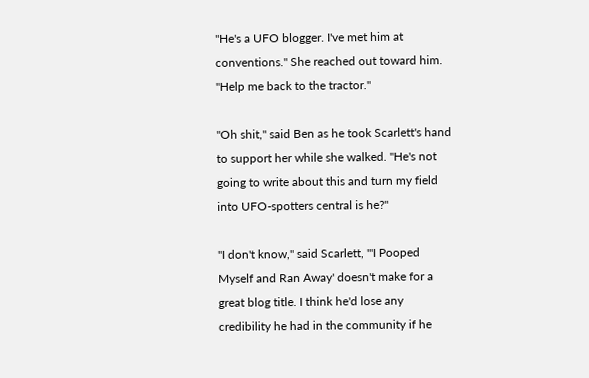"He's a UFO blogger. I've met him at conventions." She reached out toward him. "Help me back to the tractor."

"Oh shit," said Ben as he took Scarlett's hand to support her while she walked. "He's not going to write about this and turn my field into UFO-spotters central is he?"

"I don't know," said Scarlett, "'I Pooped Myself and Ran Away' doesn't make for a great blog title. I think he'd lose any credibility he had in the community if he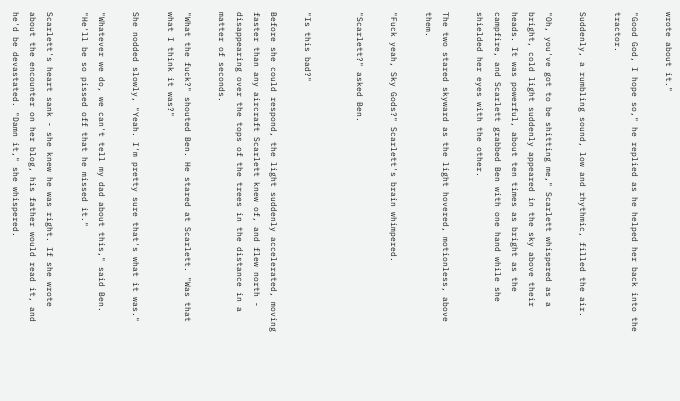wrote about it."

"Good God, I hope so," he replied as he helped her back into the tractor.

Suddenly, a rumbling sound, low and rhythmic, filled the air.

"Oh, you've got to be shitting me," Scarlett whispered as a bright, cold light suddenly appeared in the sky above their heads. It was powerful, about ten times as bright as the campfire, and Scarlett grabbed Ben with one hand while she shielded her eyes with the other.

The two stared skyward as the light hovered, motionless, above them.

"Fuck yeah, Sky Gods?" Scarlett's brain whimpered.

"Scarlett?" asked Ben.


"Is this bad?"

Before she could respond, the light suddenly accelerated, moving faster than any aircraft Scarlett knew of, and flew north - disappearing over the tops of the trees in the distance in a matter of seconds.

"What the fuck?" shouted Ben. He stared at Scarlett. "Was that what I think it was?"

She nodded slowly, "Yeah. I'm pretty sure that's what it was."

"Whatever we do, we can't tell my dad about this," said Ben. "He'll be so pissed off that he missed it."

Scarlett's heart sank - she knew he was right. If she wrote about the encounter on her blog, his father would read it, and he'd be devastated. "Damn it," she whispered.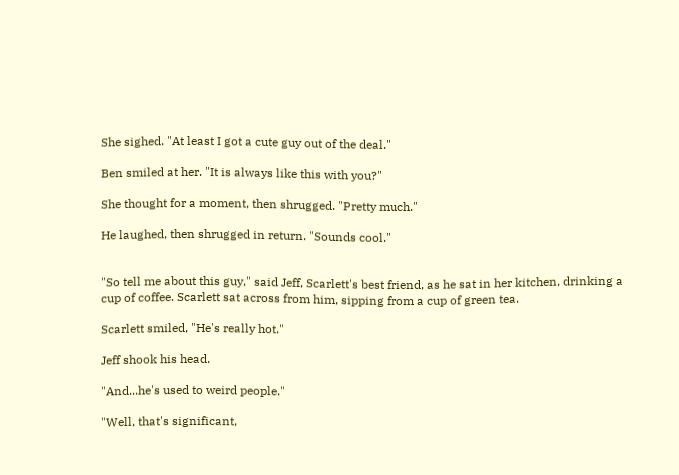She sighed. "At least I got a cute guy out of the deal."

Ben smiled at her. "It is always like this with you?"

She thought for a moment, then shrugged. "Pretty much."

He laughed, then shrugged in return. "Sounds cool."


"So tell me about this guy," said Jeff, Scarlett's best friend, as he sat in her kitchen, drinking a cup of coffee. Scarlett sat across from him, sipping from a cup of green tea.

Scarlett smiled, "He's really hot."

Jeff shook his head.

"And...he's used to weird people."

"Well, that's significant,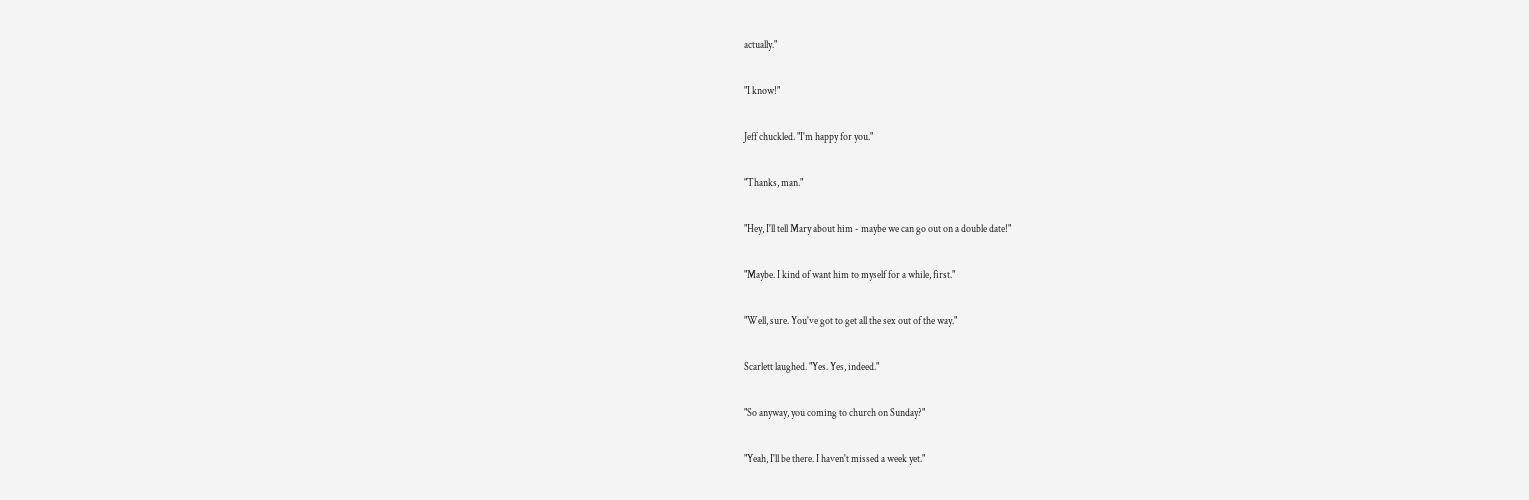actually."

"I know!"

Jeff chuckled. "I'm happy for you."

"Thanks, man."

"Hey, I'll tell Mary about him - maybe we can go out on a double date!"

"Maybe. I kind of want him to myself for a while, first."

"Well, sure. You've got to get all the sex out of the way."

Scarlett laughed. "Yes. Yes, indeed."

"So anyway, you coming to church on Sunday?"

"Yeah, I'll be there. I haven't missed a week yet."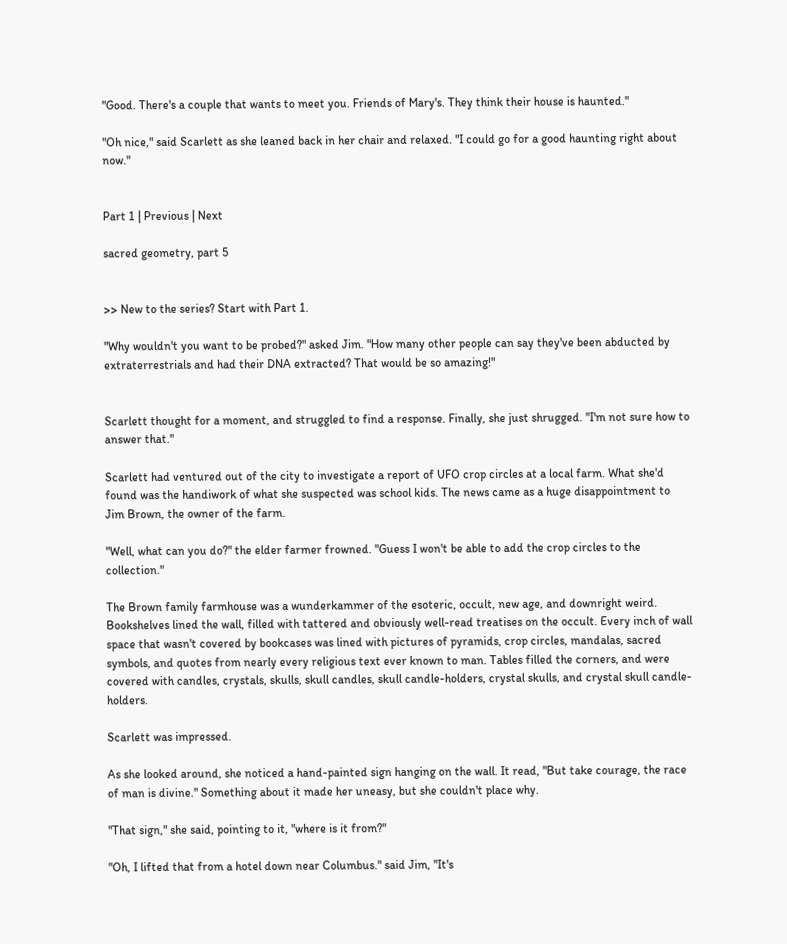"Good. There's a couple that wants to meet you. Friends of Mary's. They think their house is haunted."

"Oh nice," said Scarlett as she leaned back in her chair and relaxed. "I could go for a good haunting right about now."


Part 1 | Previous | Next

sacred geometry, part 5


>> New to the series? Start with Part 1.

"Why wouldn't you want to be probed?" asked Jim. "How many other people can say they've been abducted by extraterrestrials and had their DNA extracted? That would be so amazing!"


Scarlett thought for a moment, and struggled to find a response. Finally, she just shrugged. "I'm not sure how to answer that."

Scarlett had ventured out of the city to investigate a report of UFO crop circles at a local farm. What she'd found was the handiwork of what she suspected was school kids. The news came as a huge disappointment to Jim Brown, the owner of the farm.

"Well, what can you do?" the elder farmer frowned. "Guess I won't be able to add the crop circles to the collection."

The Brown family farmhouse was a wunderkammer of the esoteric, occult, new age, and downright weird. Bookshelves lined the wall, filled with tattered and obviously well-read treatises on the occult. Every inch of wall space that wasn't covered by bookcases was lined with pictures of pyramids, crop circles, mandalas, sacred symbols, and quotes from nearly every religious text ever known to man. Tables filled the corners, and were covered with candles, crystals, skulls, skull candles, skull candle-holders, crystal skulls, and crystal skull candle-holders.

Scarlett was impressed.

As she looked around, she noticed a hand-painted sign hanging on the wall. It read, "But take courage, the race of man is divine." Something about it made her uneasy, but she couldn't place why.

"That sign," she said, pointing to it, "where is it from?"

"Oh, I lifted that from a hotel down near Columbus." said Jim, "It's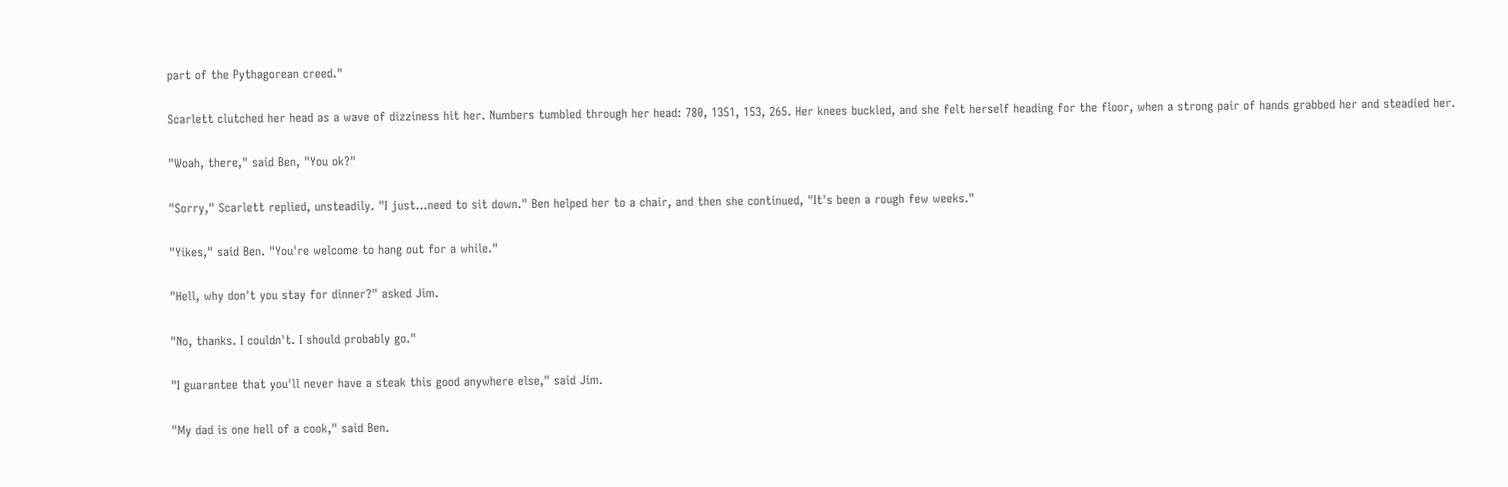part of the Pythagorean creed."

Scarlett clutched her head as a wave of dizziness hit her. Numbers tumbled through her head: 780, 1351, 153, 265. Her knees buckled, and she felt herself heading for the floor, when a strong pair of hands grabbed her and steadied her.

"Woah, there," said Ben, "You ok?"

"Sorry," Scarlett replied, unsteadily. "I just...need to sit down." Ben helped her to a chair, and then she continued, "It's been a rough few weeks."

"Yikes," said Ben. "You're welcome to hang out for a while."

"Hell, why don't you stay for dinner?" asked Jim.

"No, thanks. I couldn't. I should probably go."

"I guarantee that you'll never have a steak this good anywhere else," said Jim.

"My dad is one hell of a cook," said Ben.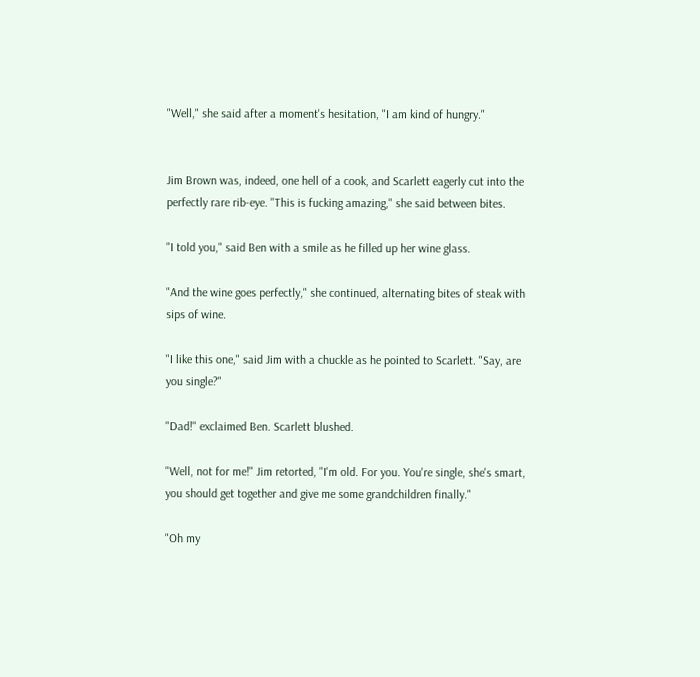"Well," she said after a moment's hesitation, "I am kind of hungry."


Jim Brown was, indeed, one hell of a cook, and Scarlett eagerly cut into the perfectly rare rib-eye. "This is fucking amazing," she said between bites.

"I told you," said Ben with a smile as he filled up her wine glass.

"And the wine goes perfectly," she continued, alternating bites of steak with sips of wine.

"I like this one," said Jim with a chuckle as he pointed to Scarlett. "Say, are you single?"

"Dad!" exclaimed Ben. Scarlett blushed.

"Well, not for me!" Jim retorted, "I'm old. For you. You're single, she's smart, you should get together and give me some grandchildren finally."

"Oh my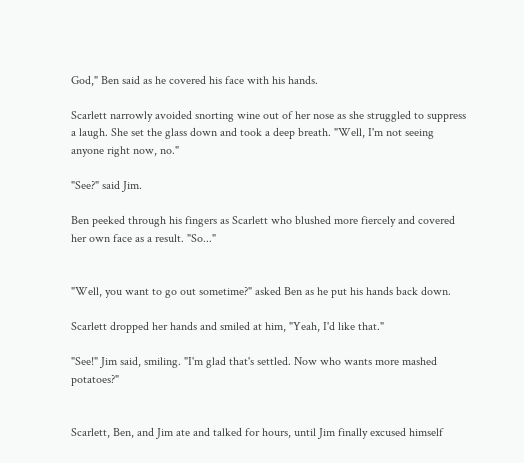God," Ben said as he covered his face with his hands.

Scarlett narrowly avoided snorting wine out of her nose as she struggled to suppress a laugh. She set the glass down and took a deep breath. "Well, I'm not seeing anyone right now, no."

"See?" said Jim.

Ben peeked through his fingers as Scarlett who blushed more fiercely and covered her own face as a result. "So..."


"Well, you want to go out sometime?" asked Ben as he put his hands back down.

Scarlett dropped her hands and smiled at him, "Yeah, I'd like that."

"See!" Jim said, smiling. "I'm glad that's settled. Now who wants more mashed potatoes?"


Scarlett, Ben, and Jim ate and talked for hours, until Jim finally excused himself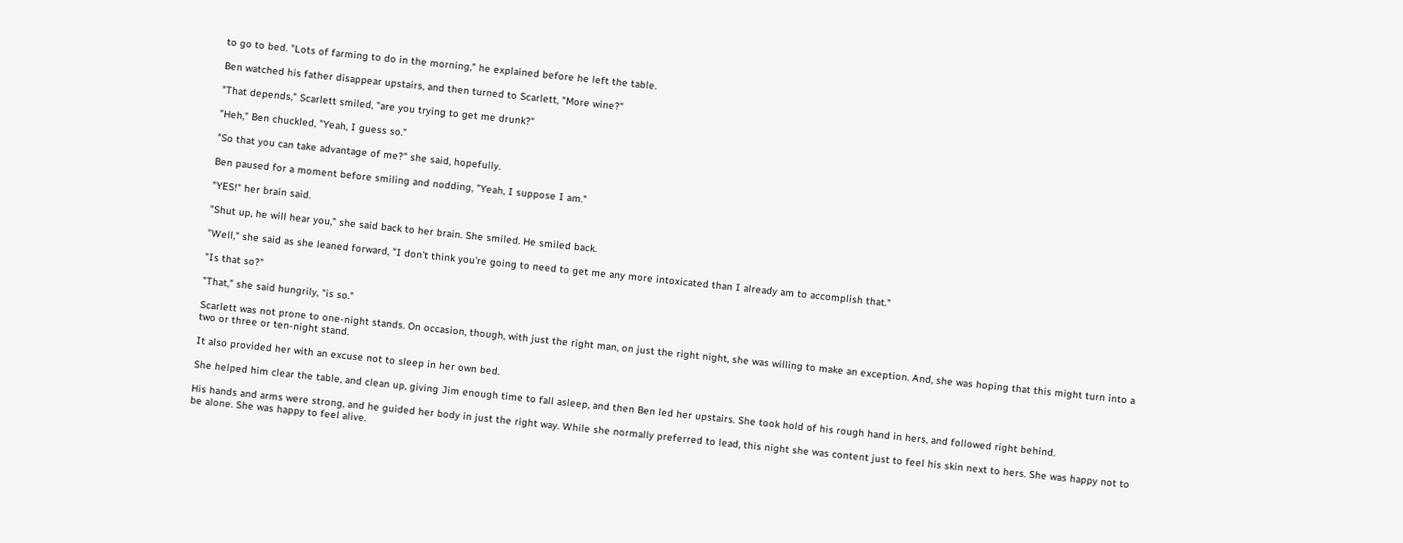to go to bed. "Lots of farming to do in the morning," he explained before he left the table.

Ben watched his father disappear upstairs, and then turned to Scarlett, "More wine?"

"That depends," Scarlett smiled, "are you trying to get me drunk?"

"Heh," Ben chuckled, "Yeah, I guess so."

"So that you can take advantage of me?" she said, hopefully.

Ben paused for a moment before smiling and nodding, "Yeah, I suppose I am."

"YES!" her brain said.

"Shut up, he will hear you," she said back to her brain. She smiled. He smiled back.

"Well," she said as she leaned forward, "I don't think you're going to need to get me any more intoxicated than I already am to accomplish that."

"Is that so?"

"That," she said hungrily, "is so."

Scarlett was not prone to one-night stands. On occasion, though, with just the right man, on just the right night, she was willing to make an exception. And, she was hoping that this might turn into a two or three or ten-night stand.

It also provided her with an excuse not to sleep in her own bed.

She helped him clear the table, and clean up, giving Jim enough time to fall asleep, and then Ben led her upstairs. She took hold of his rough hand in hers, and followed right behind.

His hands and arms were strong, and he guided her body in just the right way. While she normally preferred to lead, this night she was content just to feel his skin next to hers. She was happy not to be alone. She was happy to feel alive.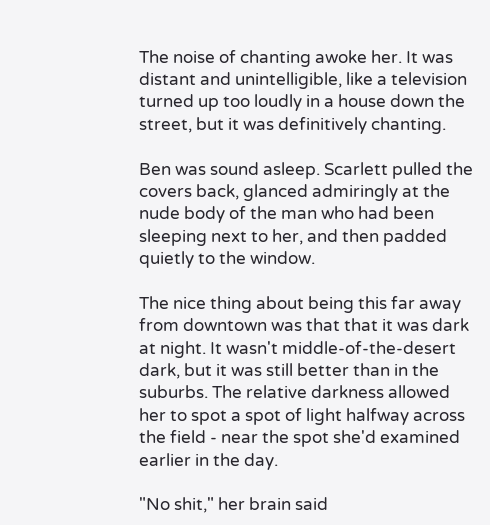The noise of chanting awoke her. It was distant and unintelligible, like a television turned up too loudly in a house down the street, but it was definitively chanting.

Ben was sound asleep. Scarlett pulled the covers back, glanced admiringly at the nude body of the man who had been sleeping next to her, and then padded quietly to the window.

The nice thing about being this far away from downtown was that that it was dark at night. It wasn't middle-of-the-desert dark, but it was still better than in the suburbs. The relative darkness allowed her to spot a spot of light halfway across the field - near the spot she'd examined earlier in the day.

"No shit," her brain said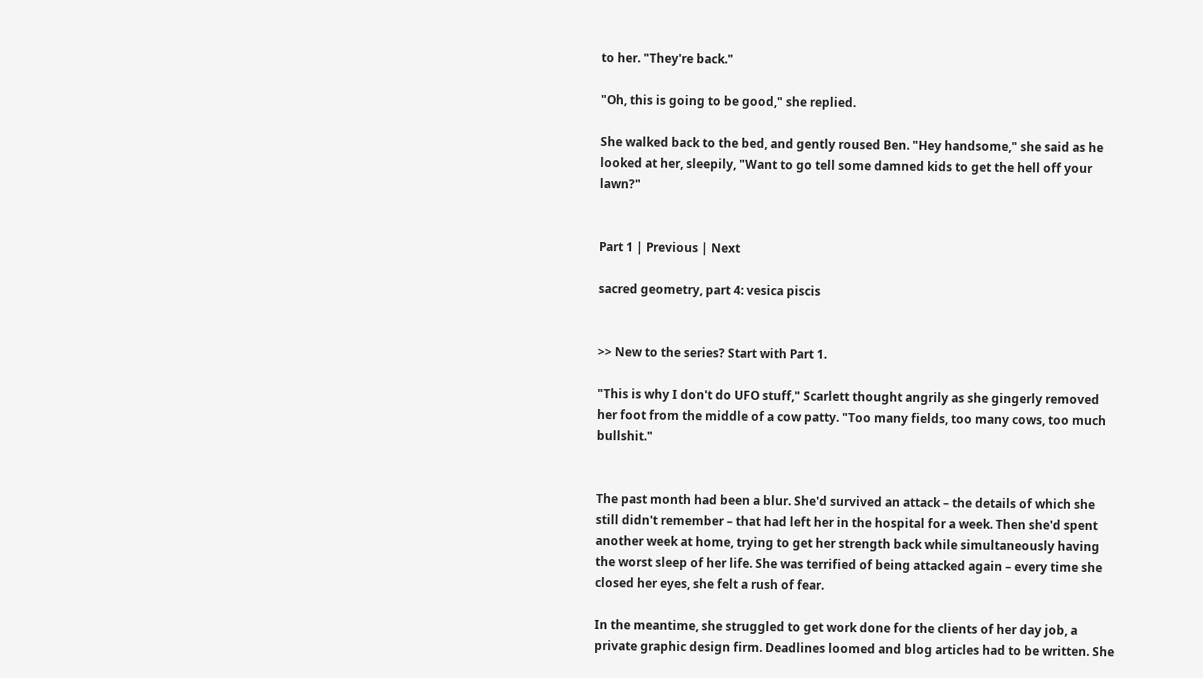to her. "They're back."

"Oh, this is going to be good," she replied.

She walked back to the bed, and gently roused Ben. "Hey handsome," she said as he looked at her, sleepily, "Want to go tell some damned kids to get the hell off your lawn?"


Part 1 | Previous | Next

sacred geometry, part 4: vesica piscis


>> New to the series? Start with Part 1.

"This is why I don't do UFO stuff," Scarlett thought angrily as she gingerly removed her foot from the middle of a cow patty. "Too many fields, too many cows, too much bullshit."


The past month had been a blur. She'd survived an attack – the details of which she still didn't remember – that had left her in the hospital for a week. Then she'd spent another week at home, trying to get her strength back while simultaneously having the worst sleep of her life. She was terrified of being attacked again – every time she closed her eyes, she felt a rush of fear.

In the meantime, she struggled to get work done for the clients of her day job, a private graphic design firm. Deadlines loomed and blog articles had to be written. She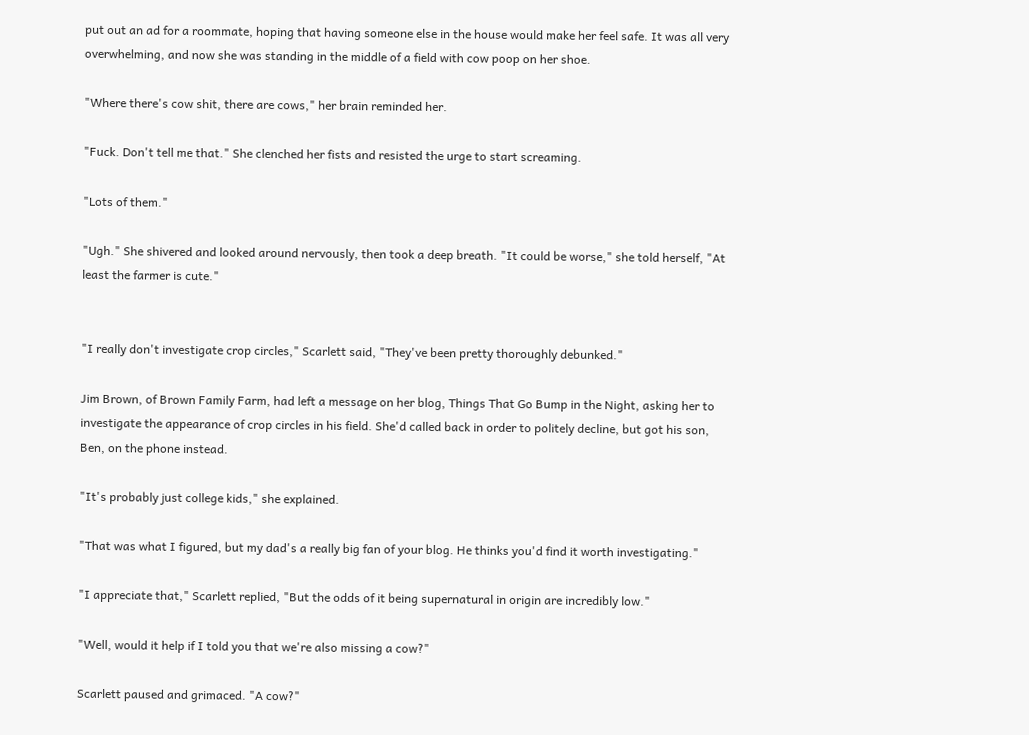put out an ad for a roommate, hoping that having someone else in the house would make her feel safe. It was all very overwhelming, and now she was standing in the middle of a field with cow poop on her shoe.

"Where there's cow shit, there are cows," her brain reminded her.

"Fuck. Don't tell me that." She clenched her fists and resisted the urge to start screaming.

"Lots of them."

"Ugh." She shivered and looked around nervously, then took a deep breath. "It could be worse," she told herself, "At least the farmer is cute."


"I really don't investigate crop circles," Scarlett said, "They've been pretty thoroughly debunked."

Jim Brown, of Brown Family Farm, had left a message on her blog, Things That Go Bump in the Night, asking her to investigate the appearance of crop circles in his field. She'd called back in order to politely decline, but got his son, Ben, on the phone instead.

"It's probably just college kids," she explained.

"That was what I figured, but my dad's a really big fan of your blog. He thinks you'd find it worth investigating."

"I appreciate that," Scarlett replied, "But the odds of it being supernatural in origin are incredibly low."

"Well, would it help if I told you that we're also missing a cow?"

Scarlett paused and grimaced. "A cow?"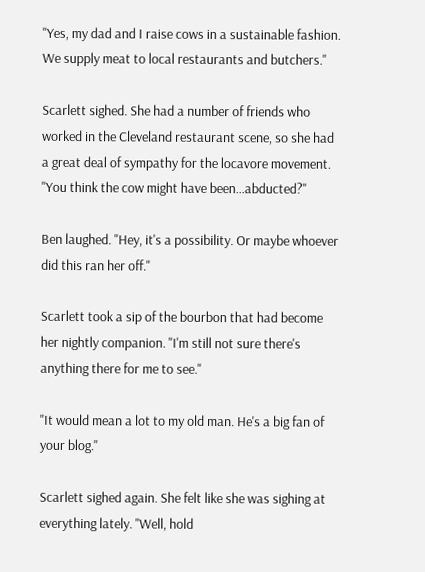"Yes, my dad and I raise cows in a sustainable fashion. We supply meat to local restaurants and butchers."

Scarlett sighed. She had a number of friends who worked in the Cleveland restaurant scene, so she had a great deal of sympathy for the locavore movement. "You think the cow might have been…abducted?"

Ben laughed. "Hey, it's a possibility. Or maybe whoever did this ran her off."

Scarlett took a sip of the bourbon that had become her nightly companion. "I'm still not sure there's anything there for me to see."

"It would mean a lot to my old man. He's a big fan of your blog."

Scarlett sighed again. She felt like she was sighing at everything lately. "Well, hold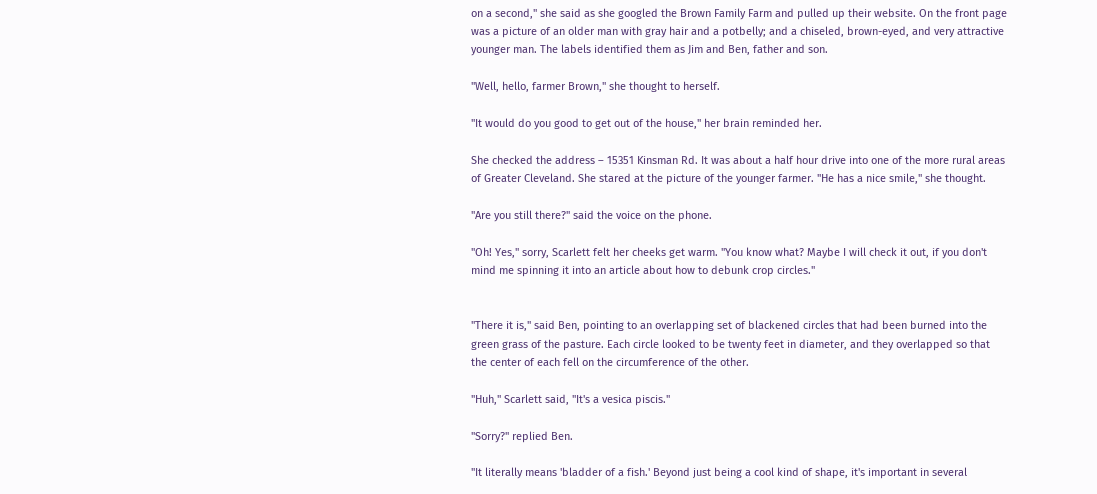on a second," she said as she googled the Brown Family Farm and pulled up their website. On the front page was a picture of an older man with gray hair and a potbelly; and a chiseled, brown-eyed, and very attractive younger man. The labels identified them as Jim and Ben, father and son.

"Well, hello, farmer Brown," she thought to herself.

"It would do you good to get out of the house," her brain reminded her.

She checked the address – 15351 Kinsman Rd. It was about a half hour drive into one of the more rural areas of Greater Cleveland. She stared at the picture of the younger farmer. "He has a nice smile," she thought.

"Are you still there?" said the voice on the phone.

"Oh! Yes," sorry, Scarlett felt her cheeks get warm. "You know what? Maybe I will check it out, if you don't mind me spinning it into an article about how to debunk crop circles."


"There it is," said Ben, pointing to an overlapping set of blackened circles that had been burned into the green grass of the pasture. Each circle looked to be twenty feet in diameter, and they overlapped so that the center of each fell on the circumference of the other.

"Huh," Scarlett said, "It's a vesica piscis."

"Sorry?" replied Ben.

"It literally means 'bladder of a fish.' Beyond just being a cool kind of shape, it's important in several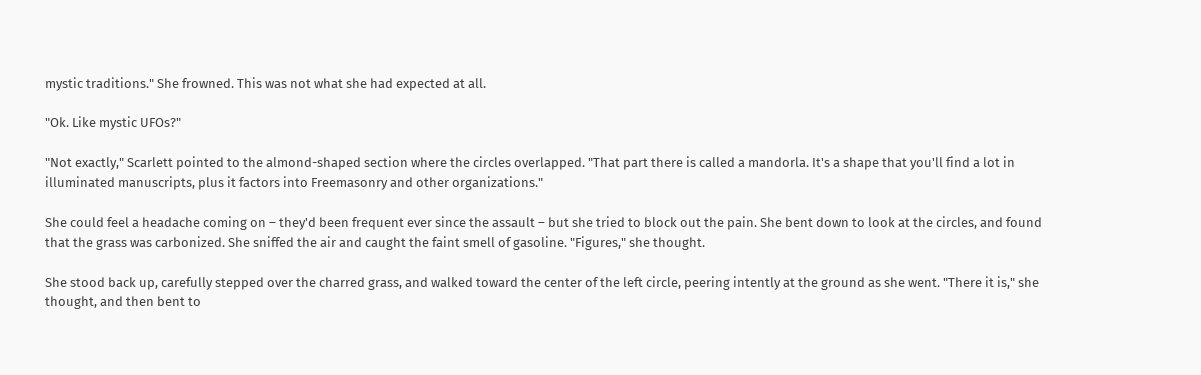mystic traditions." She frowned. This was not what she had expected at all.

"Ok. Like mystic UFOs?"

"Not exactly," Scarlett pointed to the almond-shaped section where the circles overlapped. "That part there is called a mandorla. It's a shape that you'll find a lot in illuminated manuscripts, plus it factors into Freemasonry and other organizations."

She could feel a headache coming on – they'd been frequent ever since the assault – but she tried to block out the pain. She bent down to look at the circles, and found that the grass was carbonized. She sniffed the air and caught the faint smell of gasoline. "Figures," she thought.

She stood back up, carefully stepped over the charred grass, and walked toward the center of the left circle, peering intently at the ground as she went. "There it is," she thought, and then bent to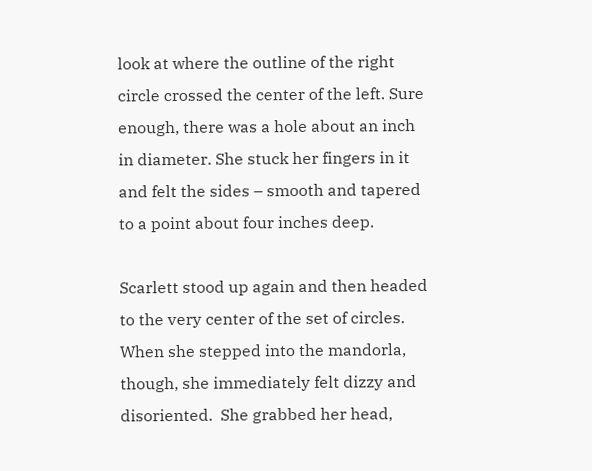look at where the outline of the right circle crossed the center of the left. Sure enough, there was a hole about an inch in diameter. She stuck her fingers in it and felt the sides – smooth and tapered to a point about four inches deep.

Scarlett stood up again and then headed to the very center of the set of circles. When she stepped into the mandorla, though, she immediately felt dizzy and disoriented.  She grabbed her head,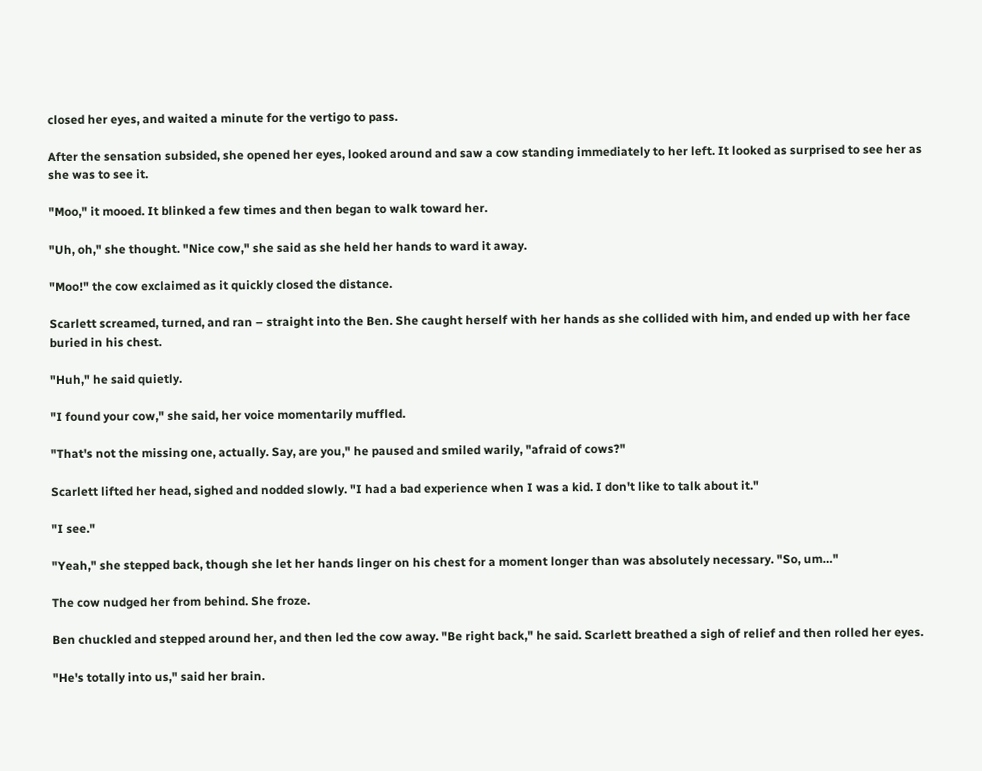closed her eyes, and waited a minute for the vertigo to pass.

After the sensation subsided, she opened her eyes, looked around and saw a cow standing immediately to her left. It looked as surprised to see her as she was to see it.

"Moo," it mooed. It blinked a few times and then began to walk toward her.

"Uh, oh," she thought. "Nice cow," she said as she held her hands to ward it away.

"Moo!" the cow exclaimed as it quickly closed the distance.

Scarlett screamed, turned, and ran – straight into the Ben. She caught herself with her hands as she collided with him, and ended up with her face buried in his chest.

"Huh," he said quietly.

"I found your cow," she said, her voice momentarily muffled.

"That's not the missing one, actually. Say, are you," he paused and smiled warily, "afraid of cows?"

Scarlett lifted her head, sighed and nodded slowly. "I had a bad experience when I was a kid. I don't like to talk about it."

"I see."

"Yeah," she stepped back, though she let her hands linger on his chest for a moment longer than was absolutely necessary. "So, um…"

The cow nudged her from behind. She froze.

Ben chuckled and stepped around her, and then led the cow away. "Be right back," he said. Scarlett breathed a sigh of relief and then rolled her eyes.

"He's totally into us," said her brain.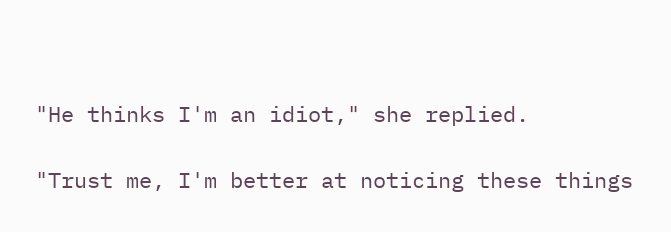"He thinks I'm an idiot," she replied.

"Trust me, I'm better at noticing these things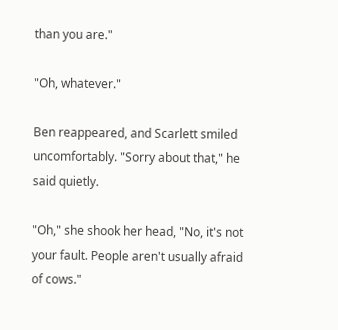than you are."

"Oh, whatever."

Ben reappeared, and Scarlett smiled uncomfortably. "Sorry about that," he said quietly.

"Oh," she shook her head, "No, it's not your fault. People aren't usually afraid of cows."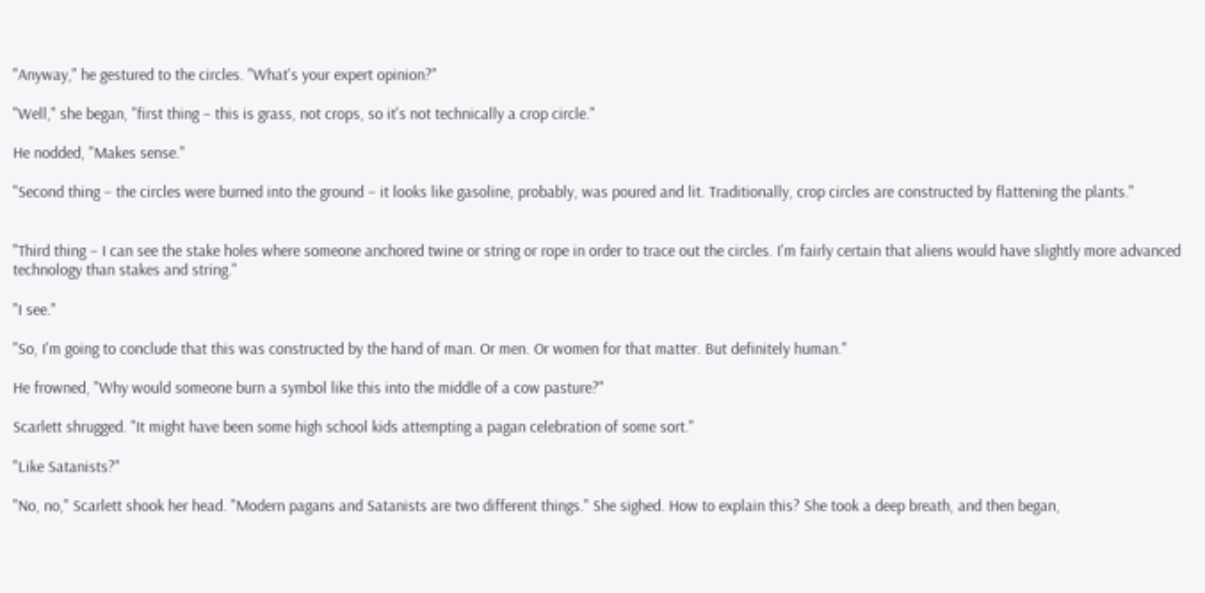"Anyway," he gestured to the circles. "What's your expert opinion?"

"Well," she began, "first thing – this is grass, not crops, so it's not technically a crop circle."

He nodded, "Makes sense."

"Second thing – the circles were burned into the ground – it looks like gasoline, probably, was poured and lit. Traditionally, crop circles are constructed by flattening the plants."


"Third thing – I can see the stake holes where someone anchored twine or string or rope in order to trace out the circles. I'm fairly certain that aliens would have slightly more advanced technology than stakes and string."

"I see."

"So, I'm going to conclude that this was constructed by the hand of man. Or men. Or women for that matter. But definitely human."

He frowned, "Why would someone burn a symbol like this into the middle of a cow pasture?"

Scarlett shrugged. "It might have been some high school kids attempting a pagan celebration of some sort."

"Like Satanists?"

"No, no," Scarlett shook her head. "Modern pagans and Satanists are two different things." She sighed. How to explain this? She took a deep breath, and then began,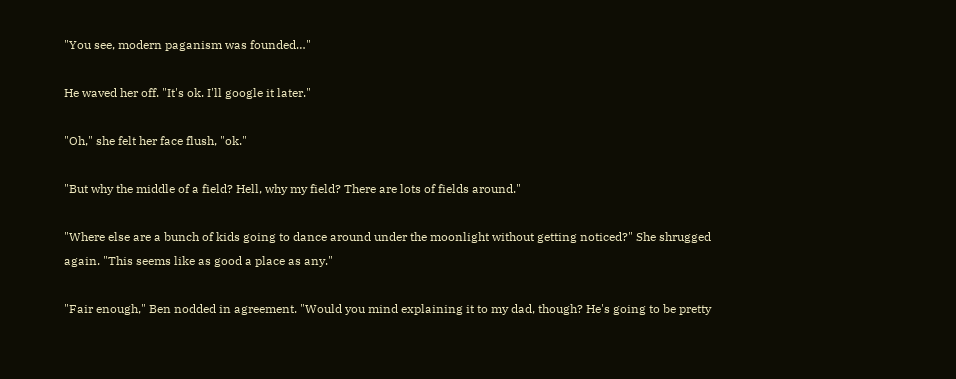"You see, modern paganism was founded…"

He waved her off. "It's ok. I'll google it later."

"Oh," she felt her face flush, "ok."

"But why the middle of a field? Hell, why my field? There are lots of fields around."

"Where else are a bunch of kids going to dance around under the moonlight without getting noticed?" She shrugged again. "This seems like as good a place as any."

"Fair enough," Ben nodded in agreement. "Would you mind explaining it to my dad, though? He's going to be pretty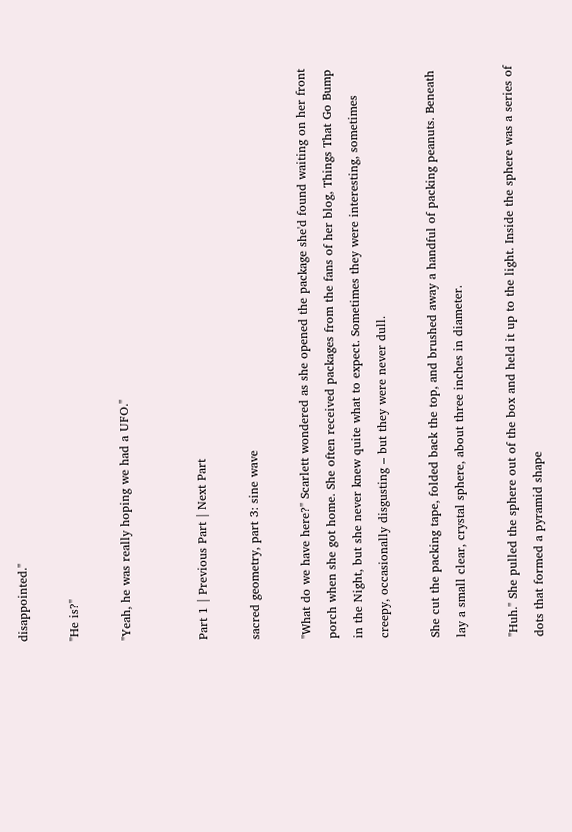disappointed."

"He is?"

"Yeah, he was really hoping we had a UFO."


Part 1 | Previous Part | Next Part

sacred geometry, part 3: sine wave

"What do we have here?" Scarlett wondered as she opened the package she'd found waiting on her front porch when she got home. She often received packages from the fans of her blog, Things That Go Bump in the Night, but she never knew quite what to expect. Sometimes they were interesting, sometimes creepy, occasionally disgusting – but they were never dull.

She cut the packing tape, folded back the top, and brushed away a handful of packing peanuts. Beneath lay a small clear, crystal sphere, about three inches in diameter.

"Huh." She pulled the sphere out of the box and held it up to the light. Inside the sphere was a series of dots that formed a pyramid shape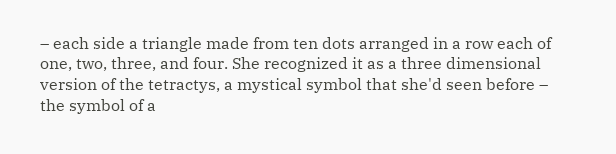– each side a triangle made from ten dots arranged in a row each of one, two, three, and four. She recognized it as a three dimensional version of the tetractys, a mystical symbol that she'd seen before – the symbol of a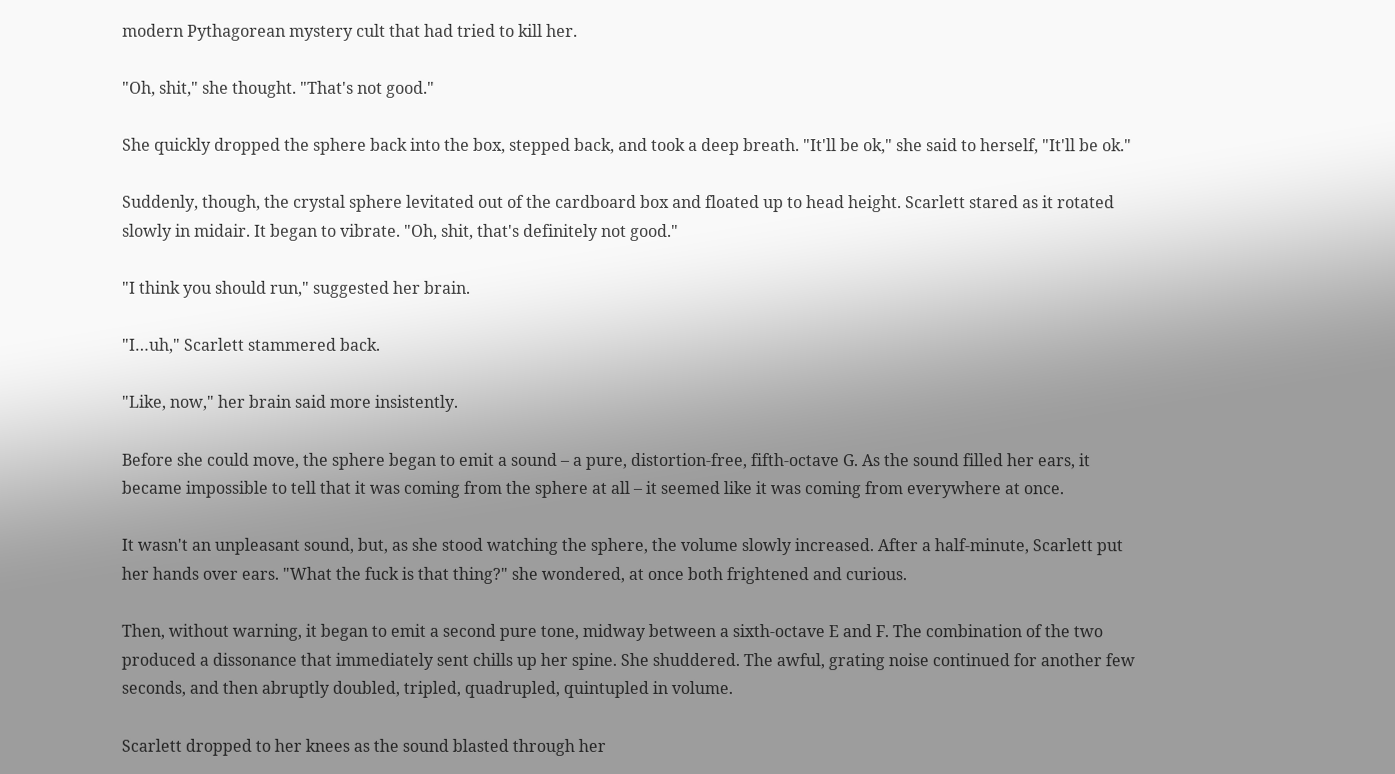modern Pythagorean mystery cult that had tried to kill her.

"Oh, shit," she thought. "That's not good."

She quickly dropped the sphere back into the box, stepped back, and took a deep breath. "It'll be ok," she said to herself, "It'll be ok."

Suddenly, though, the crystal sphere levitated out of the cardboard box and floated up to head height. Scarlett stared as it rotated slowly in midair. It began to vibrate. "Oh, shit, that's definitely not good."

"I think you should run," suggested her brain.

"I…uh," Scarlett stammered back.

"Like, now," her brain said more insistently.

Before she could move, the sphere began to emit a sound – a pure, distortion-free, fifth-octave G. As the sound filled her ears, it became impossible to tell that it was coming from the sphere at all – it seemed like it was coming from everywhere at once.

It wasn't an unpleasant sound, but, as she stood watching the sphere, the volume slowly increased. After a half-minute, Scarlett put her hands over ears. "What the fuck is that thing?" she wondered, at once both frightened and curious.

Then, without warning, it began to emit a second pure tone, midway between a sixth-octave E and F. The combination of the two produced a dissonance that immediately sent chills up her spine. She shuddered. The awful, grating noise continued for another few seconds, and then abruptly doubled, tripled, quadrupled, quintupled in volume.

Scarlett dropped to her knees as the sound blasted through her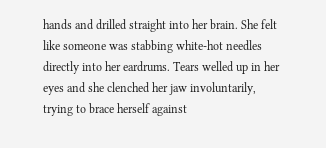hands and drilled straight into her brain. She felt like someone was stabbing white-hot needles directly into her eardrums. Tears welled up in her eyes and she clenched her jaw involuntarily, trying to brace herself against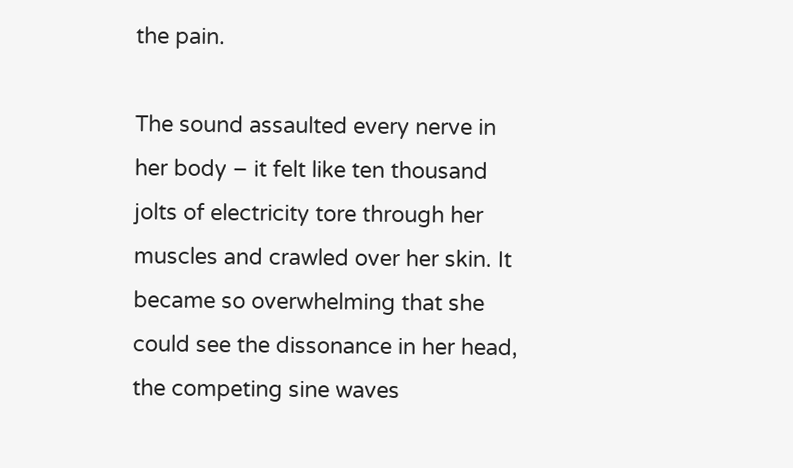the pain.

The sound assaulted every nerve in her body – it felt like ten thousand jolts of electricity tore through her muscles and crawled over her skin. It became so overwhelming that she could see the dissonance in her head, the competing sine waves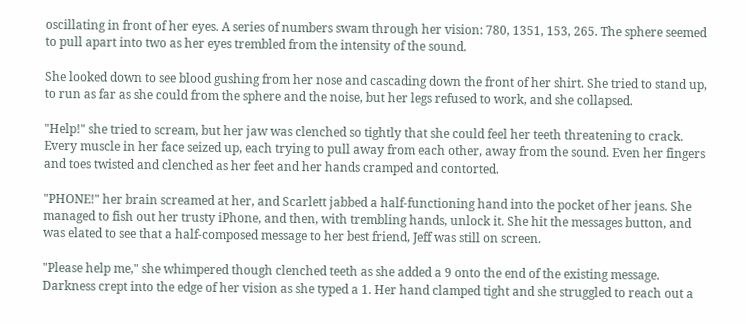oscillating in front of her eyes. A series of numbers swam through her vision: 780, 1351, 153, 265. The sphere seemed to pull apart into two as her eyes trembled from the intensity of the sound.

She looked down to see blood gushing from her nose and cascading down the front of her shirt. She tried to stand up, to run as far as she could from the sphere and the noise, but her legs refused to work, and she collapsed.

"Help!" she tried to scream, but her jaw was clenched so tightly that she could feel her teeth threatening to crack. Every muscle in her face seized up, each trying to pull away from each other, away from the sound. Even her fingers and toes twisted and clenched as her feet and her hands cramped and contorted.

"PHONE!" her brain screamed at her, and Scarlett jabbed a half-functioning hand into the pocket of her jeans. She managed to fish out her trusty iPhone, and then, with trembling hands, unlock it. She hit the messages button, and was elated to see that a half-composed message to her best friend, Jeff was still on screen.

"Please help me," she whimpered though clenched teeth as she added a 9 onto the end of the existing message. Darkness crept into the edge of her vision as she typed a 1. Her hand clamped tight and she struggled to reach out a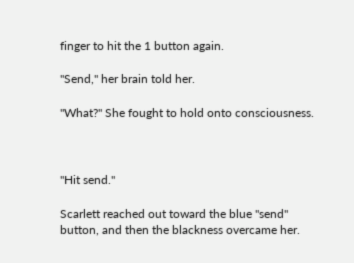finger to hit the 1 button again.

"Send," her brain told her.

"What?" She fought to hold onto consciousness.



"Hit send."

Scarlett reached out toward the blue "send" button, and then the blackness overcame her.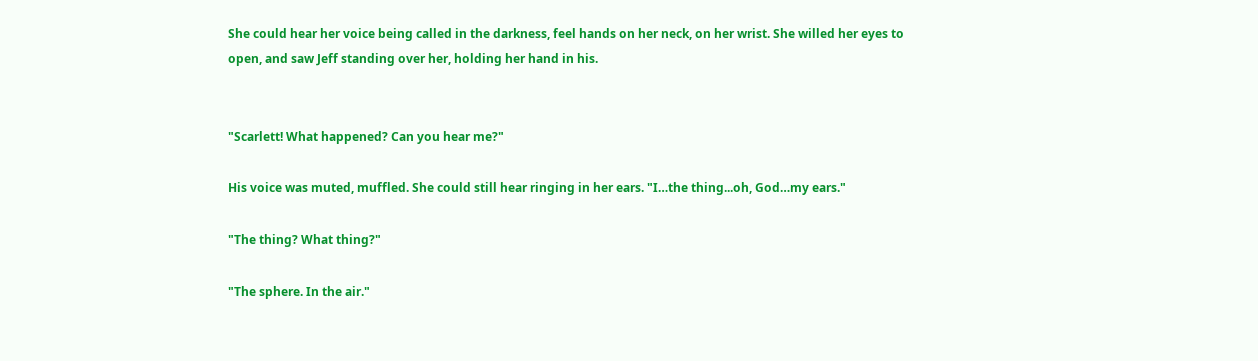She could hear her voice being called in the darkness, feel hands on her neck, on her wrist. She willed her eyes to open, and saw Jeff standing over her, holding her hand in his.


"Scarlett! What happened? Can you hear me?"

His voice was muted, muffled. She could still hear ringing in her ears. "I…the thing...oh, God…my ears."

"The thing? What thing?"

"The sphere. In the air."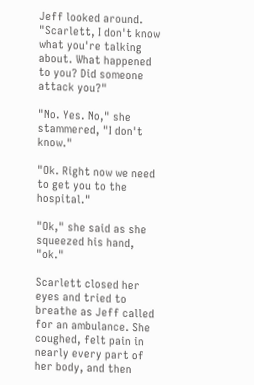Jeff looked around. "Scarlett, I don't know what you're talking about. What happened to you? Did someone attack you?"

"No. Yes. No," she stammered, "I don't know."

"Ok. Right now we need to get you to the hospital."

"Ok," she said as she squeezed his hand, "ok."

Scarlett closed her eyes and tried to breathe as Jeff called for an ambulance. She coughed, felt pain in nearly every part of her body, and then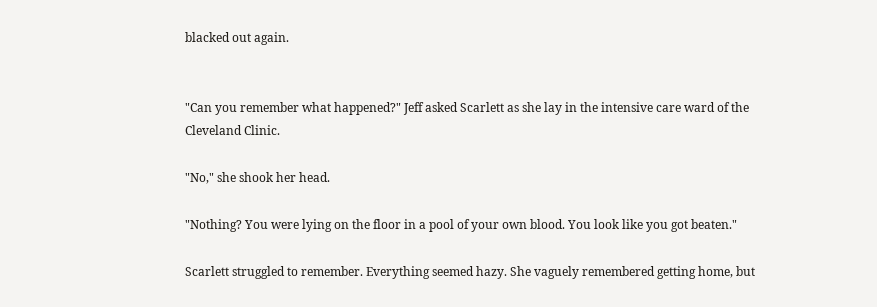blacked out again.


"Can you remember what happened?" Jeff asked Scarlett as she lay in the intensive care ward of the Cleveland Clinic.

"No," she shook her head.

"Nothing? You were lying on the floor in a pool of your own blood. You look like you got beaten."

Scarlett struggled to remember. Everything seemed hazy. She vaguely remembered getting home, but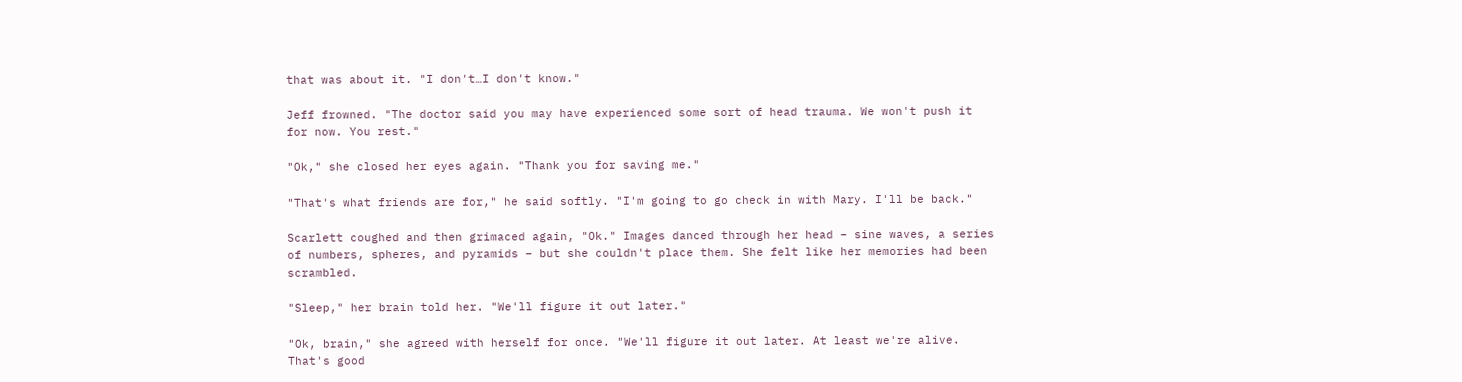that was about it. "I don't…I don't know."

Jeff frowned. "The doctor said you may have experienced some sort of head trauma. We won't push it for now. You rest."

"Ok," she closed her eyes again. "Thank you for saving me."

"That's what friends are for," he said softly. "I'm going to go check in with Mary. I'll be back."

Scarlett coughed and then grimaced again, "Ok." Images danced through her head – sine waves, a series of numbers, spheres, and pyramids – but she couldn't place them. She felt like her memories had been scrambled.

"Sleep," her brain told her. "We'll figure it out later."

"Ok, brain," she agreed with herself for once. "We'll figure it out later. At least we're alive. That's good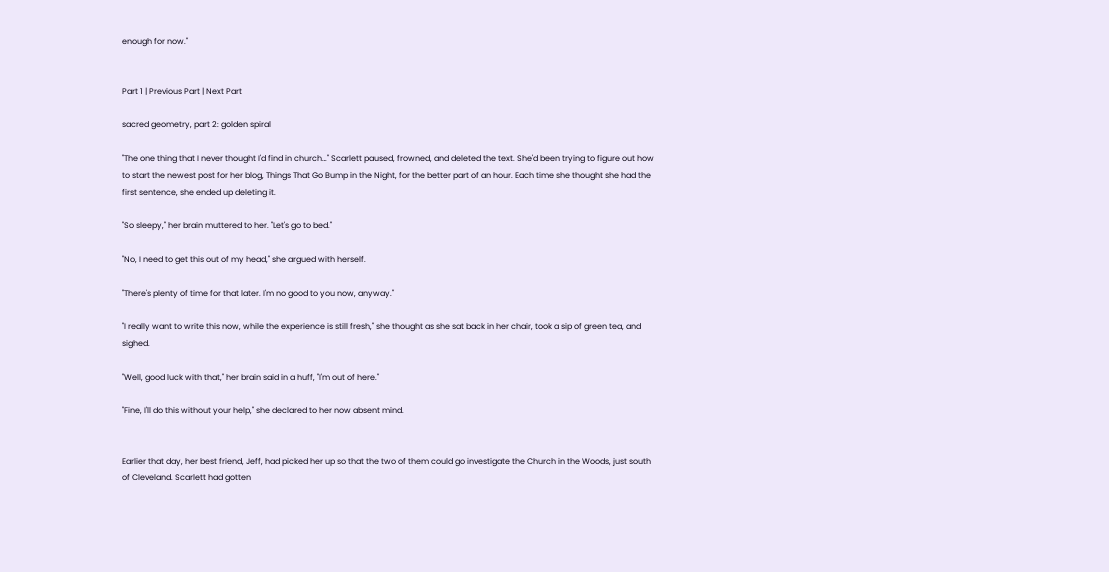enough for now."


Part 1 | Previous Part | Next Part

sacred geometry, part 2: golden spiral

"The one thing that I never thought I'd find in church…" Scarlett paused, frowned, and deleted the text. She'd been trying to figure out how to start the newest post for her blog, Things That Go Bump in the Night, for the better part of an hour. Each time she thought she had the first sentence, she ended up deleting it.

"So sleepy," her brain muttered to her. "Let's go to bed."

"No, I need to get this out of my head," she argued with herself.

"There's plenty of time for that later. I'm no good to you now, anyway."

"I really want to write this now, while the experience is still fresh," she thought as she sat back in her chair, took a sip of green tea, and sighed.

"Well, good luck with that," her brain said in a huff, "I'm out of here."

"Fine, I'll do this without your help," she declared to her now absent mind.


Earlier that day, her best friend, Jeff, had picked her up so that the two of them could go investigate the Church in the Woods, just south of Cleveland. Scarlett had gotten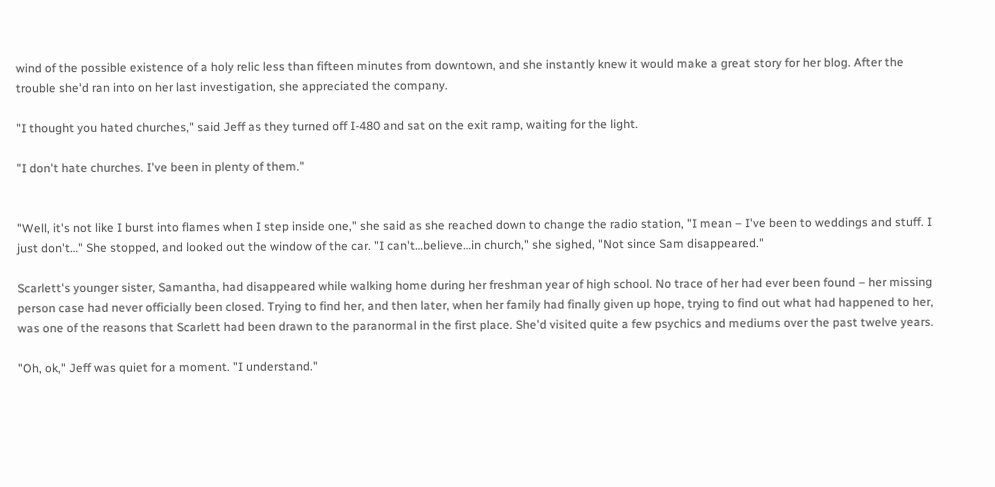wind of the possible existence of a holy relic less than fifteen minutes from downtown, and she instantly knew it would make a great story for her blog. After the trouble she'd ran into on her last investigation, she appreciated the company.

"I thought you hated churches," said Jeff as they turned off I-480 and sat on the exit ramp, waiting for the light.

"I don't hate churches. I've been in plenty of them."


"Well, it's not like I burst into flames when I step inside one," she said as she reached down to change the radio station, "I mean – I've been to weddings and stuff. I just don't…" She stopped, and looked out the window of the car. "I can't…believe…in church," she sighed, "Not since Sam disappeared."

Scarlett's younger sister, Samantha, had disappeared while walking home during her freshman year of high school. No trace of her had ever been found – her missing person case had never officially been closed. Trying to find her, and then later, when her family had finally given up hope, trying to find out what had happened to her, was one of the reasons that Scarlett had been drawn to the paranormal in the first place. She'd visited quite a few psychics and mediums over the past twelve years.

"Oh, ok," Jeff was quiet for a moment. "I understand."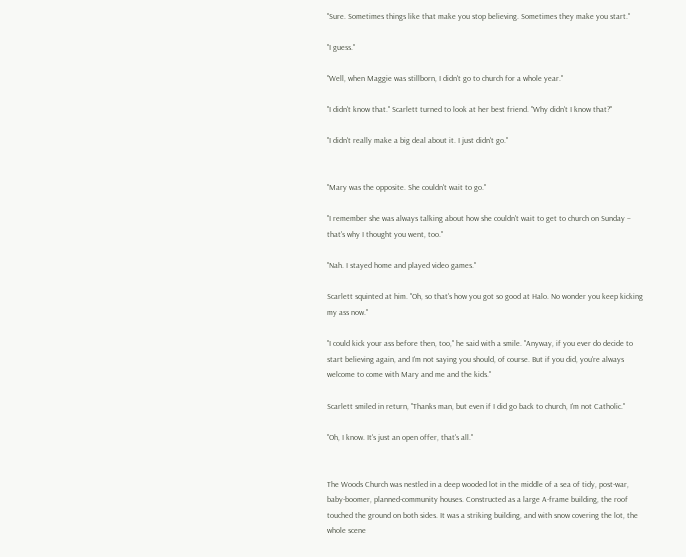"Sure. Sometimes things like that make you stop believing. Sometimes they make you start."

"I guess."

"Well, when Maggie was stillborn, I didn't go to church for a whole year."

"I didn't know that." Scarlett turned to look at her best friend. "Why didn't I know that?"

"I didn't really make a big deal about it. I just didn't go."


"Mary was the opposite. She couldn't wait to go."

"I remember she was always talking about how she couldn't wait to get to church on Sunday – that's why I thought you went, too."

"Nah. I stayed home and played video games."

Scarlett squinted at him. "Oh, so that's how you got so good at Halo. No wonder you keep kicking my ass now."

"I could kick your ass before then, too," he said with a smile. "Anyway, if you ever do decide to start believing again, and I'm not saying you should, of course. But if you did, you're always welcome to come with Mary and me and the kids."

Scarlett smiled in return, "Thanks man, but even if I did go back to church, I'm not Catholic."

"Oh, I know. It's just an open offer, that's all."


The Woods Church was nestled in a deep wooded lot in the middle of a sea of tidy, post-war, baby-boomer, planned-community houses. Constructed as a large A-frame building, the roof touched the ground on both sides. It was a striking building, and with snow covering the lot, the whole scene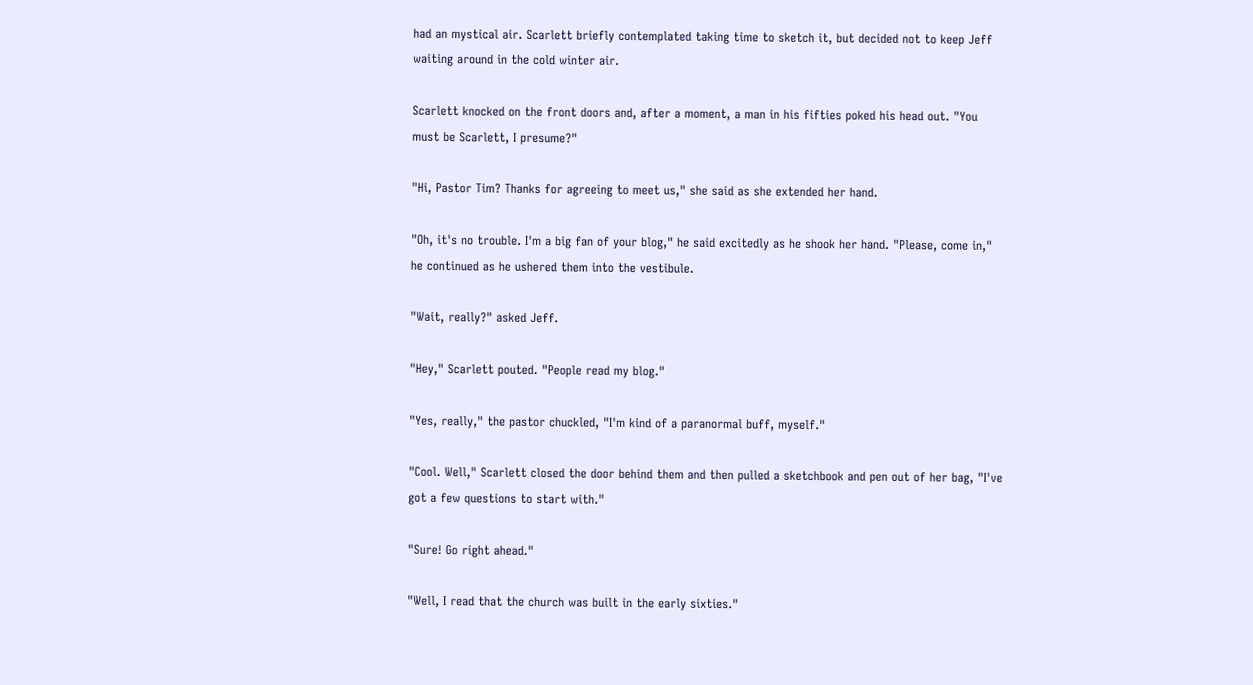had an mystical air. Scarlett briefly contemplated taking time to sketch it, but decided not to keep Jeff waiting around in the cold winter air.

Scarlett knocked on the front doors and, after a moment, a man in his fifties poked his head out. "You must be Scarlett, I presume?"

"Hi, Pastor Tim? Thanks for agreeing to meet us," she said as she extended her hand.

"Oh, it's no trouble. I'm a big fan of your blog," he said excitedly as he shook her hand. "Please, come in," he continued as he ushered them into the vestibule.

"Wait, really?" asked Jeff.

"Hey," Scarlett pouted. "People read my blog."

"Yes, really," the pastor chuckled, "I'm kind of a paranormal buff, myself."

"Cool. Well," Scarlett closed the door behind them and then pulled a sketchbook and pen out of her bag, "I've got a few questions to start with."

"Sure! Go right ahead."

"Well, I read that the church was built in the early sixties."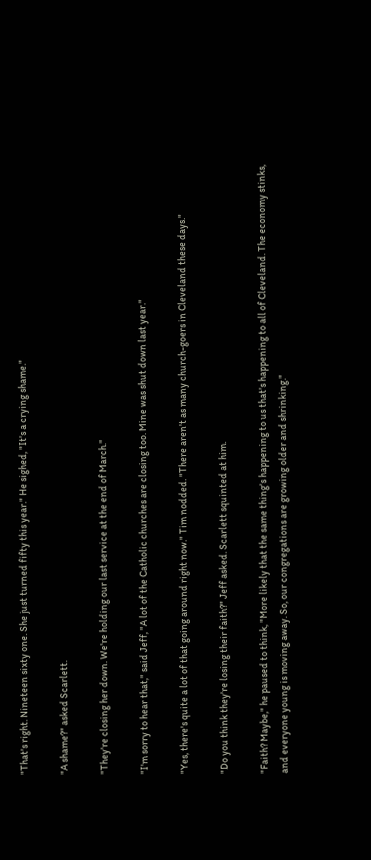"That's right. Nineteen sixty one. She just turned fifty this year." He sighed, "It's a crying shame."

"A shame?" asked Scarlett.

"They're closing her down. We're holding our last service at the end of March."

"I'm sorry to hear that," said Jeff, "A lot of the Catholic churches are closing too. Mine was shut down last year."

"Yes, there's quite a lot of that going around right now." Tim nodded. "There aren't as many church-goers in Cleveland these days."

"Do you think they're losing their faith?" Jeff asked. Scarlett squinted at him.

"Faith? Maybe," he paused to think, "More likely that the same thing's happening to us that's happening to all of Cleveland. The economy stinks, and everyone young is moving away. So, our congregations are growing older and shrinking."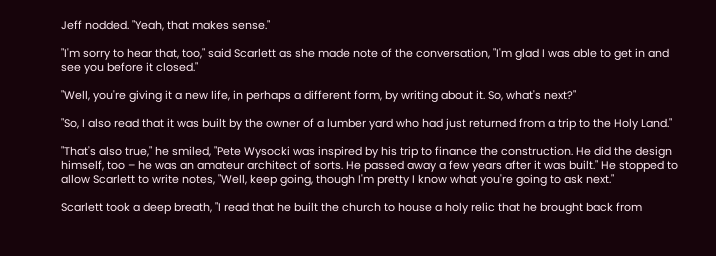Jeff nodded. "Yeah, that makes sense."

"I'm sorry to hear that, too," said Scarlett as she made note of the conversation, "I'm glad I was able to get in and see you before it closed."

"Well, you're giving it a new life, in perhaps a different form, by writing about it. So, what's next?"

"So, I also read that it was built by the owner of a lumber yard who had just returned from a trip to the Holy Land."

"That's also true," he smiled, "Pete Wysocki was inspired by his trip to finance the construction. He did the design himself, too – he was an amateur architect of sorts. He passed away a few years after it was built." He stopped to allow Scarlett to write notes, "Well, keep going, though I'm pretty I know what you're going to ask next."

Scarlett took a deep breath, "I read that he built the church to house a holy relic that he brought back from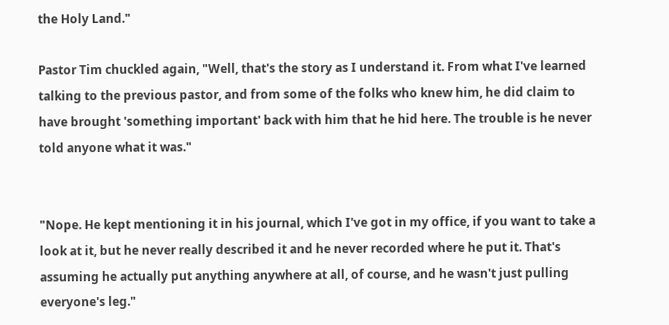the Holy Land."

Pastor Tim chuckled again, "Well, that's the story as I understand it. From what I've learned talking to the previous pastor, and from some of the folks who knew him, he did claim to have brought 'something important' back with him that he hid here. The trouble is he never told anyone what it was."


"Nope. He kept mentioning it in his journal, which I've got in my office, if you want to take a look at it, but he never really described it and he never recorded where he put it. That's assuming he actually put anything anywhere at all, of course, and he wasn't just pulling everyone's leg."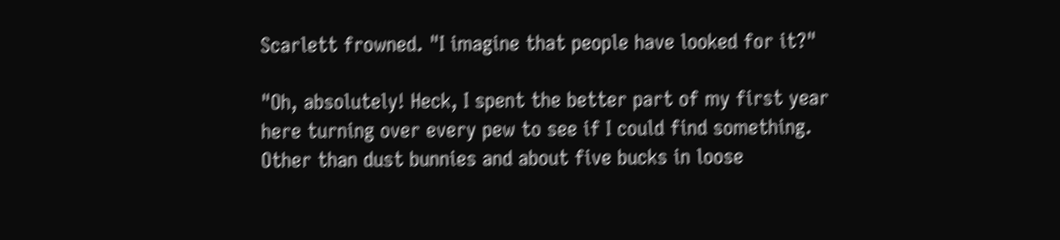Scarlett frowned. "I imagine that people have looked for it?"

"Oh, absolutely! Heck, I spent the better part of my first year here turning over every pew to see if I could find something. Other than dust bunnies and about five bucks in loose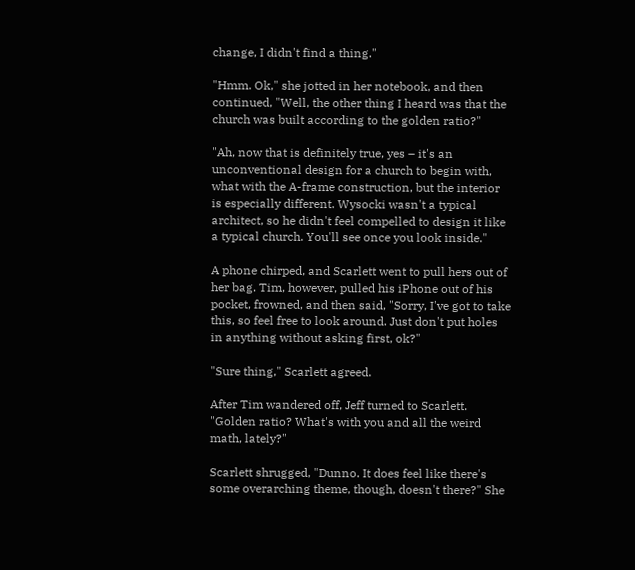change, I didn't find a thing."

"Hmm. Ok," she jotted in her notebook, and then continued, "Well, the other thing I heard was that the church was built according to the golden ratio?"

"Ah, now that is definitely true, yes – it's an unconventional design for a church to begin with, what with the A-frame construction, but the interior is especially different. Wysocki wasn't a typical architect, so he didn't feel compelled to design it like a typical church. You'll see once you look inside."

A phone chirped, and Scarlett went to pull hers out of her bag. Tim, however, pulled his iPhone out of his pocket, frowned, and then said, "Sorry, I've got to take this, so feel free to look around. Just don't put holes in anything without asking first, ok?"

"Sure thing," Scarlett agreed.

After Tim wandered off, Jeff turned to Scarlett. "Golden ratio? What's with you and all the weird math, lately?"

Scarlett shrugged, "Dunno. It does feel like there's some overarching theme, though, doesn't there?" She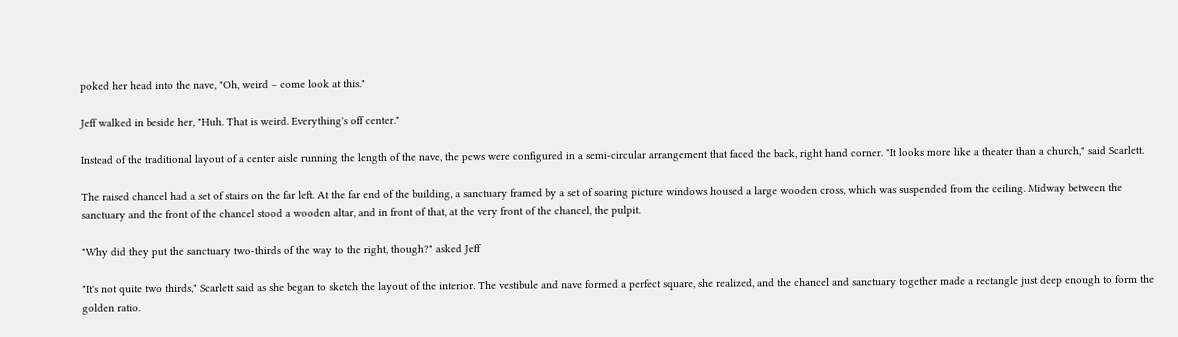poked her head into the nave, "Oh, weird – come look at this."

Jeff walked in beside her, "Huh. That is weird. Everything's off center."

Instead of the traditional layout of a center aisle running the length of the nave, the pews were configured in a semi-circular arrangement that faced the back, right hand corner. "It looks more like a theater than a church," said Scarlett.

The raised chancel had a set of stairs on the far left. At the far end of the building, a sanctuary framed by a set of soaring picture windows housed a large wooden cross, which was suspended from the ceiling. Midway between the sanctuary and the front of the chancel stood a wooden altar, and in front of that, at the very front of the chancel, the pulpit.

"Why did they put the sanctuary two-thirds of the way to the right, though?" asked Jeff

"It's not quite two thirds," Scarlett said as she began to sketch the layout of the interior. The vestibule and nave formed a perfect square, she realized, and the chancel and sanctuary together made a rectangle just deep enough to form the golden ratio.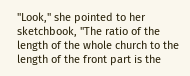"Look," she pointed to her sketchbook, "The ratio of the length of the whole church to the length of the front part is the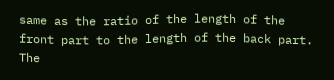same as the ratio of the length of the front part to the length of the back part. The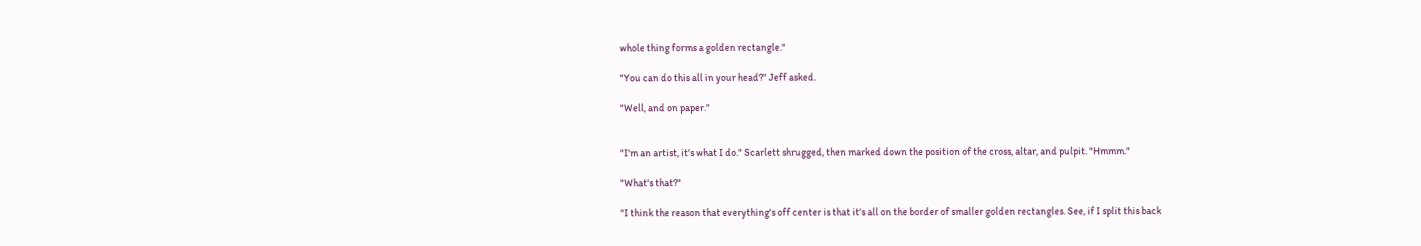whole thing forms a golden rectangle."

"You can do this all in your head?" Jeff asked.

"Well, and on paper."


"I'm an artist, it's what I do." Scarlett shrugged, then marked down the position of the cross, altar, and pulpit. "Hmmm."

"What's that?"

"I think the reason that everything's off center is that it's all on the border of smaller golden rectangles. See, if I split this back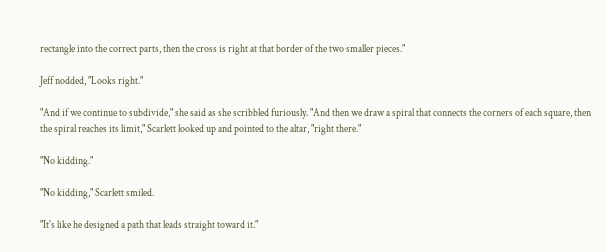rectangle into the correct parts, then the cross is right at that border of the two smaller pieces."

Jeff nodded, "Looks right."

"And if we continue to subdivide," she said as she scribbled furiously. "And then we draw a spiral that connects the corners of each square, then the spiral reaches its limit," Scarlett looked up and pointed to the altar, "right there."

"No kidding."

"No kidding," Scarlett smiled.

"It's like he designed a path that leads straight toward it."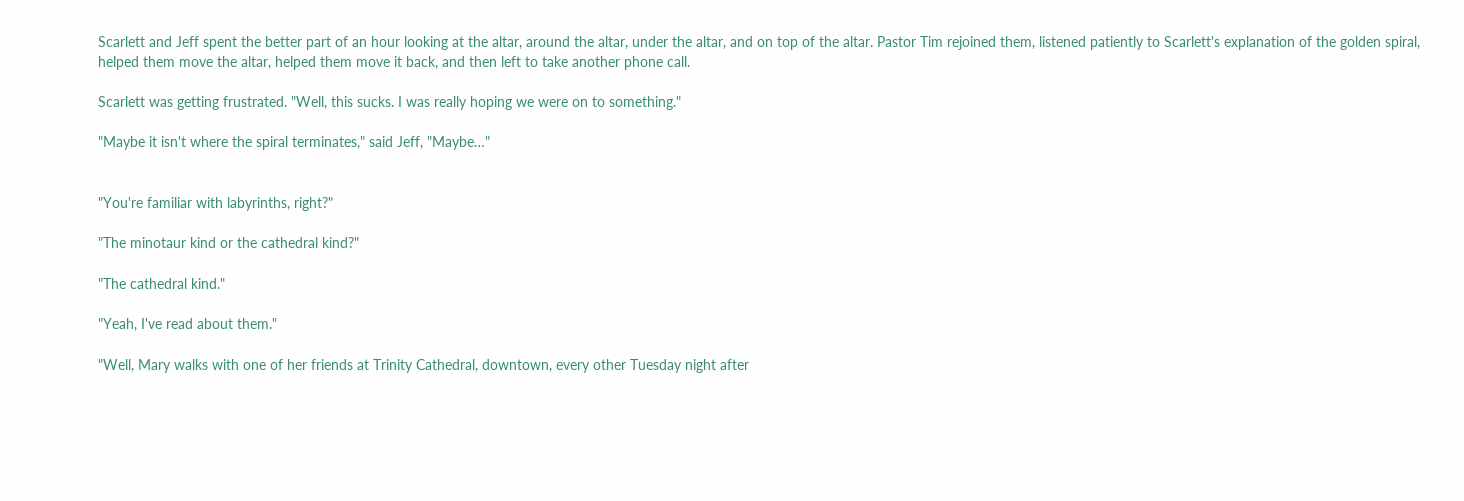Scarlett and Jeff spent the better part of an hour looking at the altar, around the altar, under the altar, and on top of the altar. Pastor Tim rejoined them, listened patiently to Scarlett's explanation of the golden spiral, helped them move the altar, helped them move it back, and then left to take another phone call.

Scarlett was getting frustrated. "Well, this sucks. I was really hoping we were on to something."

"Maybe it isn't where the spiral terminates," said Jeff, "Maybe…"


"You're familiar with labyrinths, right?"

"The minotaur kind or the cathedral kind?"

"The cathedral kind."

"Yeah, I've read about them."

"Well, Mary walks with one of her friends at Trinity Cathedral, downtown, every other Tuesday night after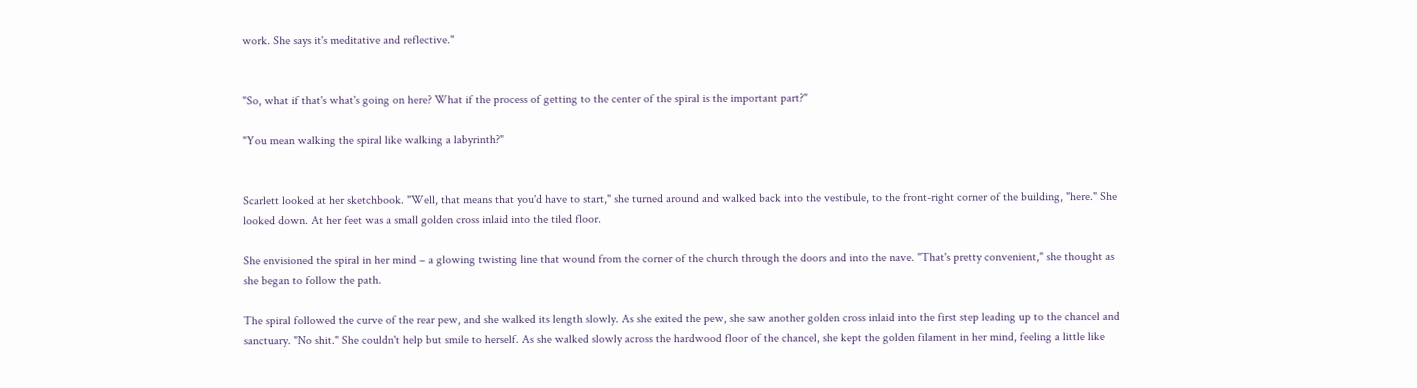work. She says it's meditative and reflective."


"So, what if that's what's going on here? What if the process of getting to the center of the spiral is the important part?"

"You mean walking the spiral like walking a labyrinth?"


Scarlett looked at her sketchbook. "Well, that means that you'd have to start," she turned around and walked back into the vestibule, to the front-right corner of the building, "here." She looked down. At her feet was a small golden cross inlaid into the tiled floor.

She envisioned the spiral in her mind – a glowing twisting line that wound from the corner of the church through the doors and into the nave. "That's pretty convenient," she thought as she began to follow the path.

The spiral followed the curve of the rear pew, and she walked its length slowly. As she exited the pew, she saw another golden cross inlaid into the first step leading up to the chancel and sanctuary. "No shit." She couldn't help but smile to herself. As she walked slowly across the hardwood floor of the chancel, she kept the golden filament in her mind, feeling a little like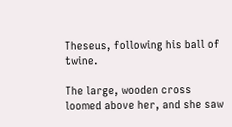Theseus, following his ball of twine.

The large, wooden cross loomed above her, and she saw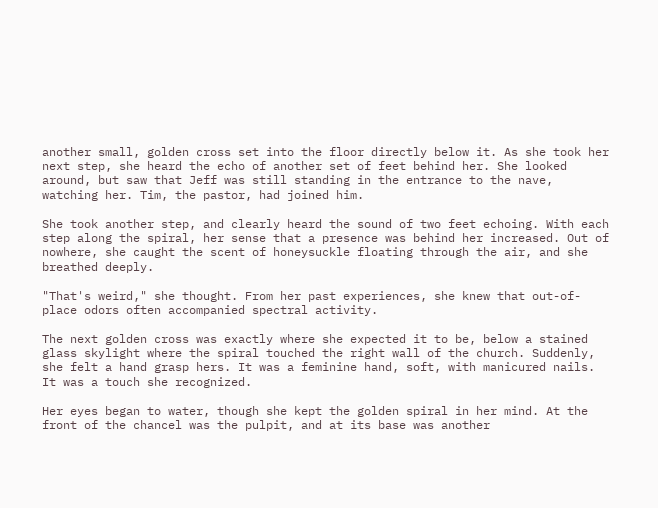another small, golden cross set into the floor directly below it. As she took her next step, she heard the echo of another set of feet behind her. She looked around, but saw that Jeff was still standing in the entrance to the nave, watching her. Tim, the pastor, had joined him.

She took another step, and clearly heard the sound of two feet echoing. With each step along the spiral, her sense that a presence was behind her increased. Out of nowhere, she caught the scent of honeysuckle floating through the air, and she breathed deeply.

"That's weird," she thought. From her past experiences, she knew that out-of-place odors often accompanied spectral activity.

The next golden cross was exactly where she expected it to be, below a stained glass skylight where the spiral touched the right wall of the church. Suddenly, she felt a hand grasp hers. It was a feminine hand, soft, with manicured nails. It was a touch she recognized.

Her eyes began to water, though she kept the golden spiral in her mind. At the front of the chancel was the pulpit, and at its base was another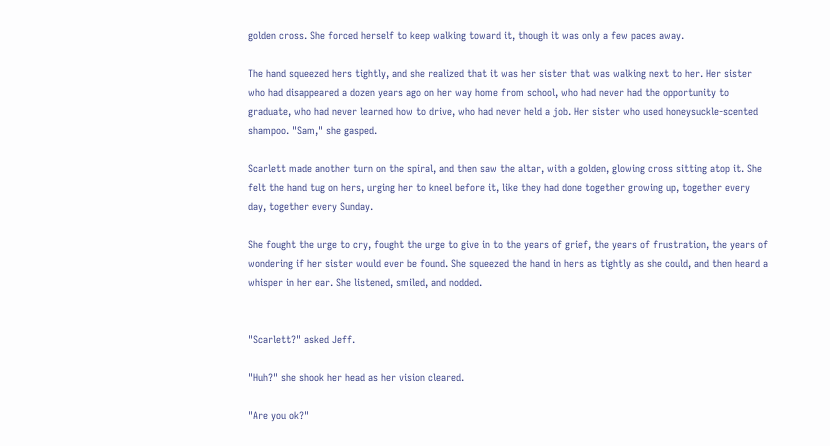golden cross. She forced herself to keep walking toward it, though it was only a few paces away.

The hand squeezed hers tightly, and she realized that it was her sister that was walking next to her. Her sister who had disappeared a dozen years ago on her way home from school, who had never had the opportunity to graduate, who had never learned how to drive, who had never held a job. Her sister who used honeysuckle-scented shampoo. "Sam," she gasped.

Scarlett made another turn on the spiral, and then saw the altar, with a golden, glowing cross sitting atop it. She felt the hand tug on hers, urging her to kneel before it, like they had done together growing up, together every day, together every Sunday.

She fought the urge to cry, fought the urge to give in to the years of grief, the years of frustration, the years of wondering if her sister would ever be found. She squeezed the hand in hers as tightly as she could, and then heard a whisper in her ear. She listened, smiled, and nodded.


"Scarlett?" asked Jeff.

"Huh?" she shook her head as her vision cleared.

"Are you ok?"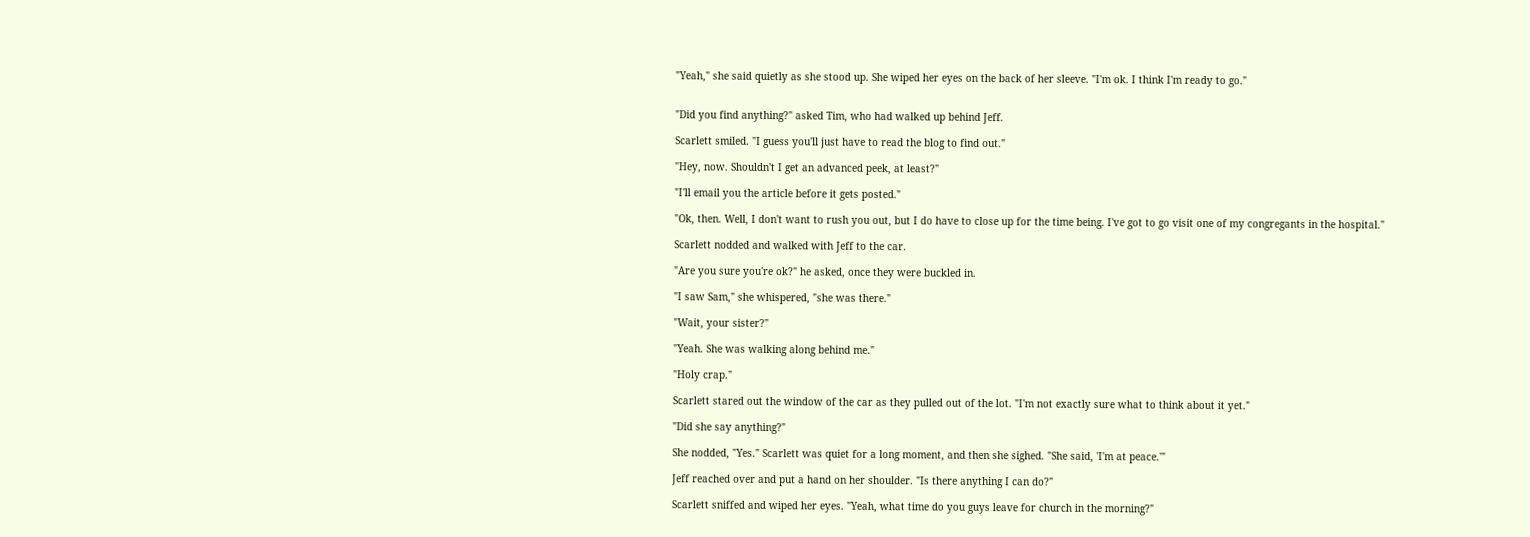"Yeah," she said quietly as she stood up. She wiped her eyes on the back of her sleeve. "I'm ok. I think I'm ready to go."


"Did you find anything?" asked Tim, who had walked up behind Jeff.

Scarlett smiled. "I guess you'll just have to read the blog to find out."

"Hey, now. Shouldn't I get an advanced peek, at least?"

"I'll email you the article before it gets posted."

"Ok, then. Well, I don't want to rush you out, but I do have to close up for the time being. I've got to go visit one of my congregants in the hospital."

Scarlett nodded and walked with Jeff to the car.

"Are you sure you're ok?" he asked, once they were buckled in.

"I saw Sam," she whispered, "she was there."

"Wait, your sister?"

"Yeah. She was walking along behind me."

"Holy crap."

Scarlett stared out the window of the car as they pulled out of the lot. "I'm not exactly sure what to think about it yet."

"Did she say anything?"

She nodded, "Yes." Scarlett was quiet for a long moment, and then she sighed. "She said, 'I'm at peace.'"

Jeff reached over and put a hand on her shoulder. "Is there anything I can do?"

Scarlett sniffed and wiped her eyes. "Yeah, what time do you guys leave for church in the morning?"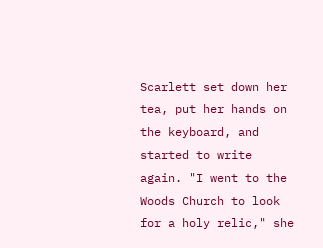Scarlett set down her tea, put her hands on the keyboard, and started to write again. "I went to the Woods Church to look for a holy relic," she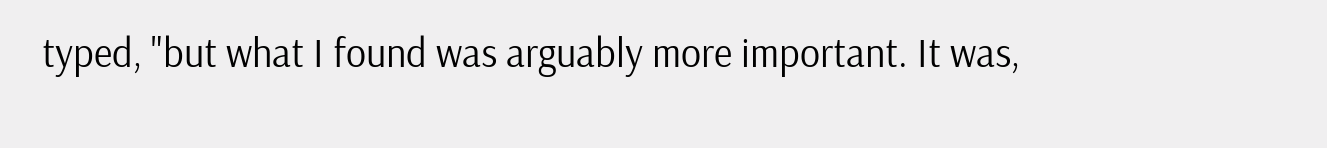typed, "but what I found was arguably more important. It was,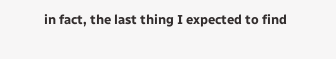in fact, the last thing I expected to find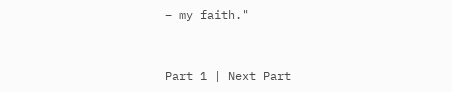– my faith."


Part 1 | Next Part